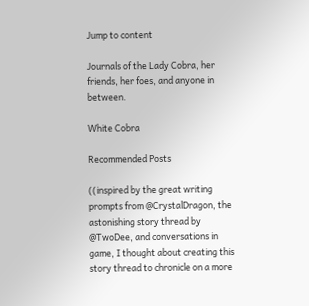Jump to content

Journals of the Lady Cobra, her friends, her foes, and anyone in between.

White Cobra

Recommended Posts

((inspired by the great writing prompts from @CrystalDragon, the astonishing story thread by @TwoDee, and conversations in game, I thought about creating this story thread to chronicle on a more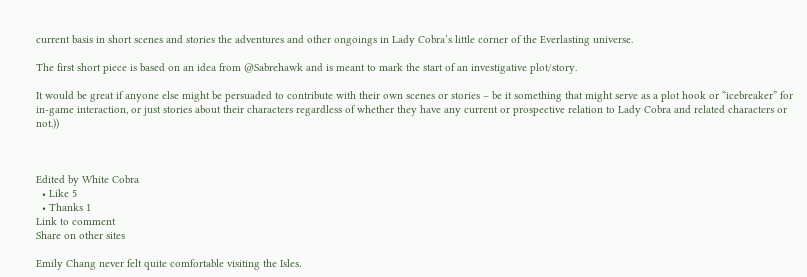current basis in short scenes and stories the adventures and other ongoings in Lady Cobra’s little corner of the Everlasting universe.

The first short piece is based on an idea from @Sabrehawk and is meant to mark the start of an investigative plot/story.

It would be great if anyone else might be persuaded to contribute with their own scenes or stories – be it something that might serve as a plot hook or “icebreaker” for in-game interaction, or just stories about their characters regardless of whether they have any current or prospective relation to Lady Cobra and related characters or not.))



Edited by White Cobra
  • Like 5
  • Thanks 1
Link to comment
Share on other sites

Emily Chang never felt quite comfortable visiting the Isles.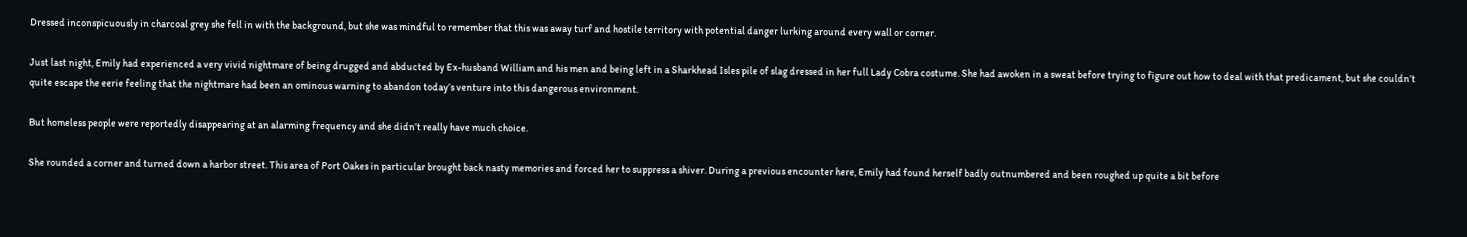Dressed inconspicuously in charcoal grey she fell in with the background, but she was mindful to remember that this was away turf and hostile territory with potential danger lurking around every wall or corner.

Just last night, Emily had experienced a very vivid nightmare of being drugged and abducted by Ex-husband William and his men and being left in a Sharkhead Isles pile of slag dressed in her full Lady Cobra costume. She had awoken in a sweat before trying to figure out how to deal with that predicament, but she couldn’t quite escape the eerie feeling that the nightmare had been an ominous warning to abandon today’s venture into this dangerous environment.

But homeless people were reportedly disappearing at an alarming frequency and she didn’t really have much choice.

She rounded a corner and turned down a harbor street. This area of Port Oakes in particular brought back nasty memories and forced her to suppress a shiver. During a previous encounter here, Emily had found herself badly outnumbered and been roughed up quite a bit before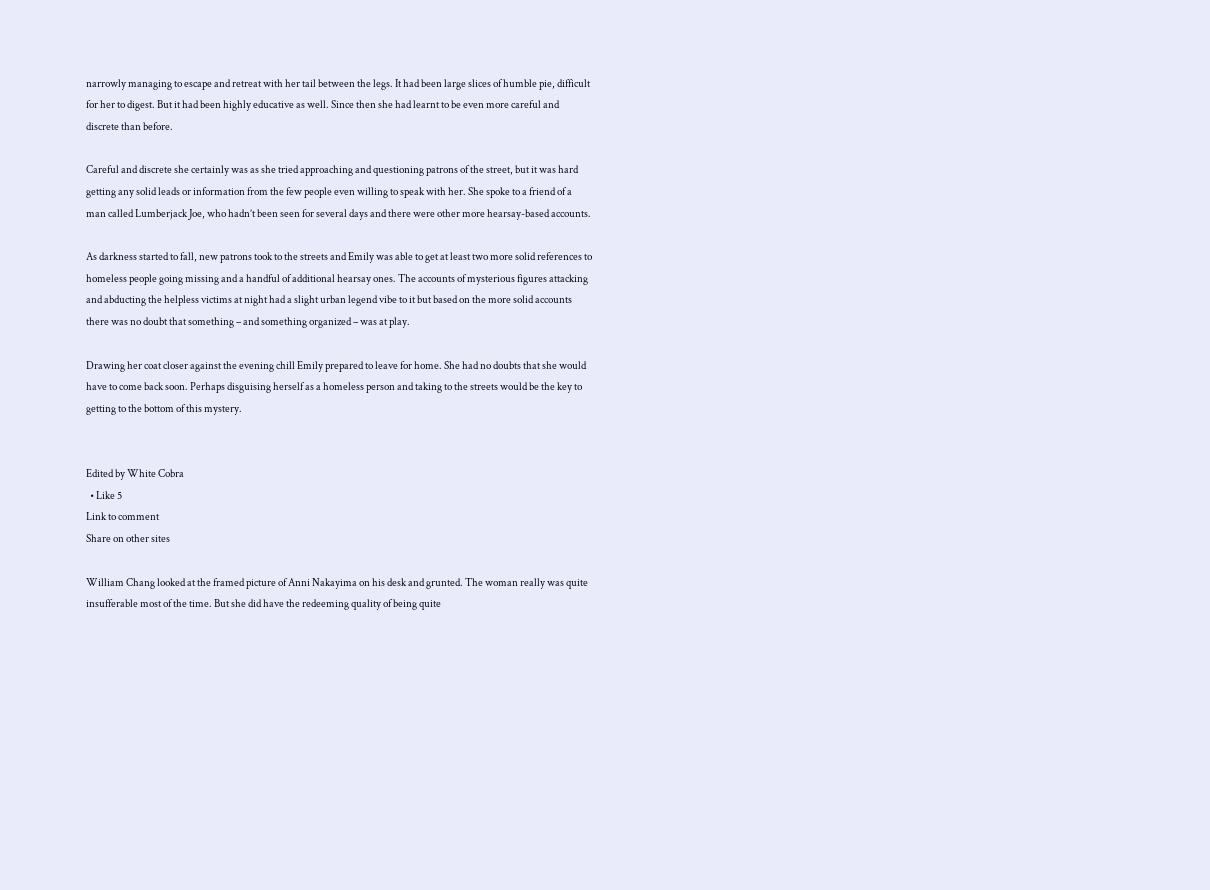narrowly managing to escape and retreat with her tail between the legs. It had been large slices of humble pie, difficult for her to digest. But it had been highly educative as well. Since then she had learnt to be even more careful and discrete than before.

Careful and discrete she certainly was as she tried approaching and questioning patrons of the street, but it was hard getting any solid leads or information from the few people even willing to speak with her. She spoke to a friend of a man called Lumberjack Joe, who hadn’t been seen for several days and there were other more hearsay-based accounts.

As darkness started to fall, new patrons took to the streets and Emily was able to get at least two more solid references to homeless people going missing and a handful of additional hearsay ones. The accounts of mysterious figures attacking and abducting the helpless victims at night had a slight urban legend vibe to it but based on the more solid accounts there was no doubt that something – and something organized – was at play.

Drawing her coat closer against the evening chill Emily prepared to leave for home. She had no doubts that she would have to come back soon. Perhaps disguising herself as a homeless person and taking to the streets would be the key to getting to the bottom of this mystery.


Edited by White Cobra
  • Like 5
Link to comment
Share on other sites

William Chang looked at the framed picture of Anni Nakayima on his desk and grunted. The woman really was quite insufferable most of the time. But she did have the redeeming quality of being quite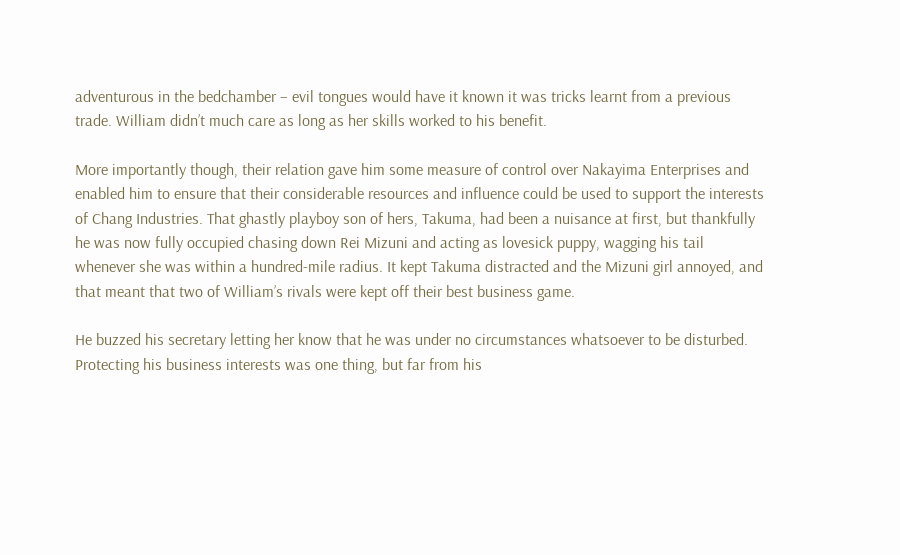adventurous in the bedchamber – evil tongues would have it known it was tricks learnt from a previous trade. William didn’t much care as long as her skills worked to his benefit.

More importantly though, their relation gave him some measure of control over Nakayima Enterprises and enabled him to ensure that their considerable resources and influence could be used to support the interests of Chang Industries. That ghastly playboy son of hers, Takuma, had been a nuisance at first, but thankfully he was now fully occupied chasing down Rei Mizuni and acting as lovesick puppy, wagging his tail whenever she was within a hundred-mile radius. It kept Takuma distracted and the Mizuni girl annoyed, and that meant that two of William’s rivals were kept off their best business game.

He buzzed his secretary letting her know that he was under no circumstances whatsoever to be disturbed. Protecting his business interests was one thing, but far from his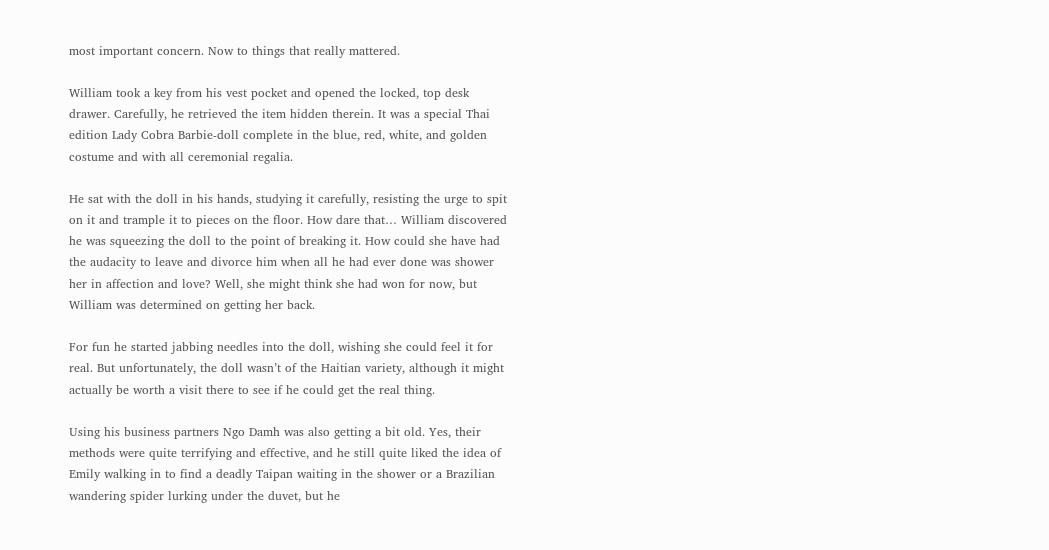most important concern. Now to things that really mattered.

William took a key from his vest pocket and opened the locked, top desk drawer. Carefully, he retrieved the item hidden therein. It was a special Thai edition Lady Cobra Barbie-doll complete in the blue, red, white, and golden costume and with all ceremonial regalia.

He sat with the doll in his hands, studying it carefully, resisting the urge to spit on it and trample it to pieces on the floor. How dare that… William discovered he was squeezing the doll to the point of breaking it. How could she have had the audacity to leave and divorce him when all he had ever done was shower her in affection and love? Well, she might think she had won for now, but William was determined on getting her back.

For fun he started jabbing needles into the doll, wishing she could feel it for real. But unfortunately, the doll wasn’t of the Haitian variety, although it might actually be worth a visit there to see if he could get the real thing.

Using his business partners Ngo Damh was also getting a bit old. Yes, their methods were quite terrifying and effective, and he still quite liked the idea of Emily walking in to find a deadly Taipan waiting in the shower or a Brazilian wandering spider lurking under the duvet, but he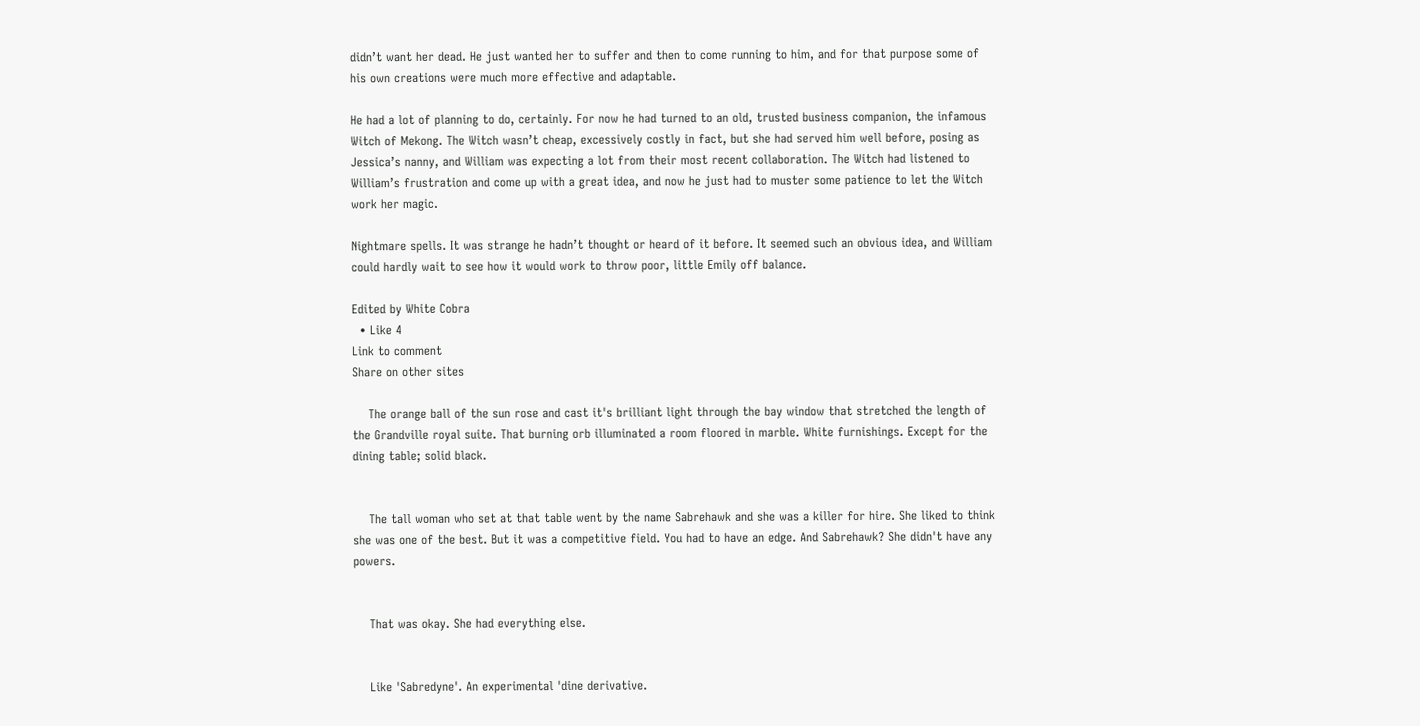didn’t want her dead. He just wanted her to suffer and then to come running to him, and for that purpose some of his own creations were much more effective and adaptable.

He had a lot of planning to do, certainly. For now he had turned to an old, trusted business companion, the infamous Witch of Mekong. The Witch wasn’t cheap, excessively costly in fact, but she had served him well before, posing as Jessica’s nanny, and William was expecting a lot from their most recent collaboration. The Witch had listened to William’s frustration and come up with a great idea, and now he just had to muster some patience to let the Witch work her magic.

Nightmare spells. It was strange he hadn’t thought or heard of it before. It seemed such an obvious idea, and William could hardly wait to see how it would work to throw poor, little Emily off balance.

Edited by White Cobra
  • Like 4
Link to comment
Share on other sites

    The orange ball of the sun rose and cast it's brilliant light through the bay window that stretched the length of the Grandville royal suite. That burning orb illuminated a room floored in marble. White furnishings. Except for the dining table; solid black.


    The tall woman who set at that table went by the name Sabrehawk and she was a killer for hire. She liked to think she was one of the best. But it was a competitive field. You had to have an edge. And Sabrehawk? She didn't have any powers.


    That was okay. She had everything else.


    Like 'Sabredyne'. An experimental 'dine derivative.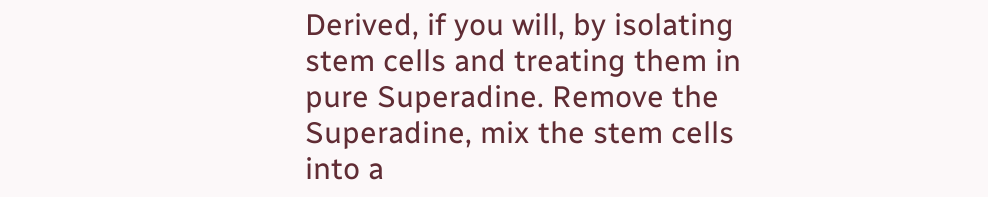Derived, if you will, by isolating stem cells and treating them in pure Superadine. Remove the Superadine, mix the stem cells into a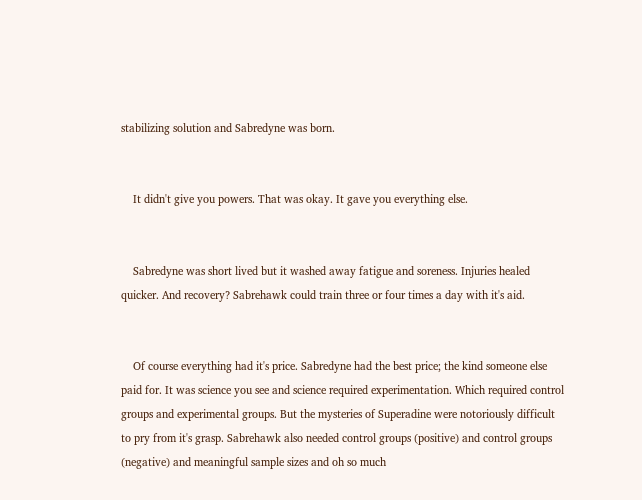stabilizing solution and Sabredyne was born.


    It didn't give you powers. That was okay. It gave you everything else.


    Sabredyne was short lived but it washed away fatigue and soreness. Injuries healed quicker. And recovery? Sabrehawk could train three or four times a day with it's aid.


    Of course everything had it's price. Sabredyne had the best price; the kind someone else paid for. It was science you see and science required experimentation. Which required control groups and experimental groups. But the mysteries of Superadine were notoriously difficult to pry from it's grasp. Sabrehawk also needed control groups (positive) and control groups (negative) and meaningful sample sizes and oh so much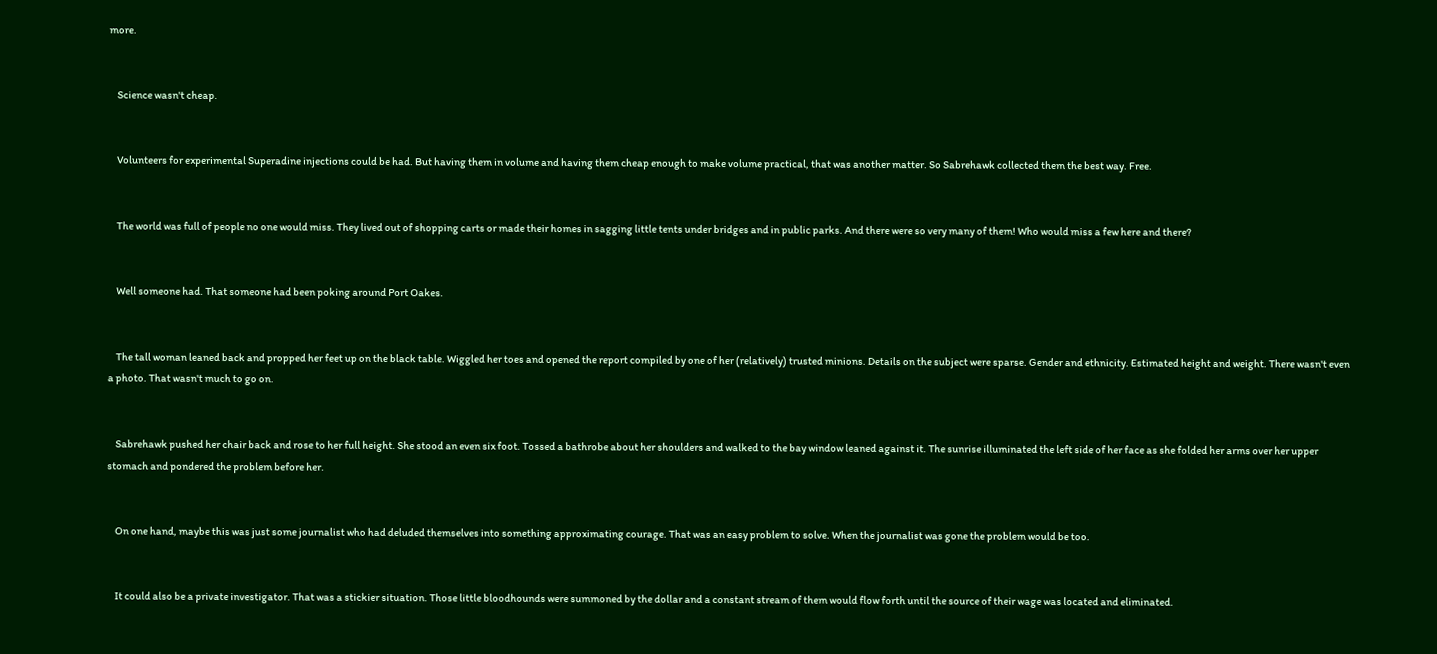more.


    Science wasn't cheap.


    Volunteers for experimental Superadine injections could be had. But having them in volume and having them cheap enough to make volume practical, that was another matter. So Sabrehawk collected them the best way. Free.


    The world was full of people no one would miss. They lived out of shopping carts or made their homes in sagging little tents under bridges and in public parks. And there were so very many of them! Who would miss a few here and there?


    Well someone had. That someone had been poking around Port Oakes.


    The tall woman leaned back and propped her feet up on the black table. Wiggled her toes and opened the report compiled by one of her (relatively) trusted minions. Details on the subject were sparse. Gender and ethnicity. Estimated height and weight. There wasn't even a photo. That wasn't much to go on.


    Sabrehawk pushed her chair back and rose to her full height. She stood an even six foot. Tossed a bathrobe about her shoulders and walked to the bay window leaned against it. The sunrise illuminated the left side of her face as she folded her arms over her upper stomach and pondered the problem before her.


    On one hand, maybe this was just some journalist who had deluded themselves into something approximating courage. That was an easy problem to solve. When the journalist was gone the problem would be too.


    It could also be a private investigator. That was a stickier situation. Those little bloodhounds were summoned by the dollar and a constant stream of them would flow forth until the source of their wage was located and eliminated.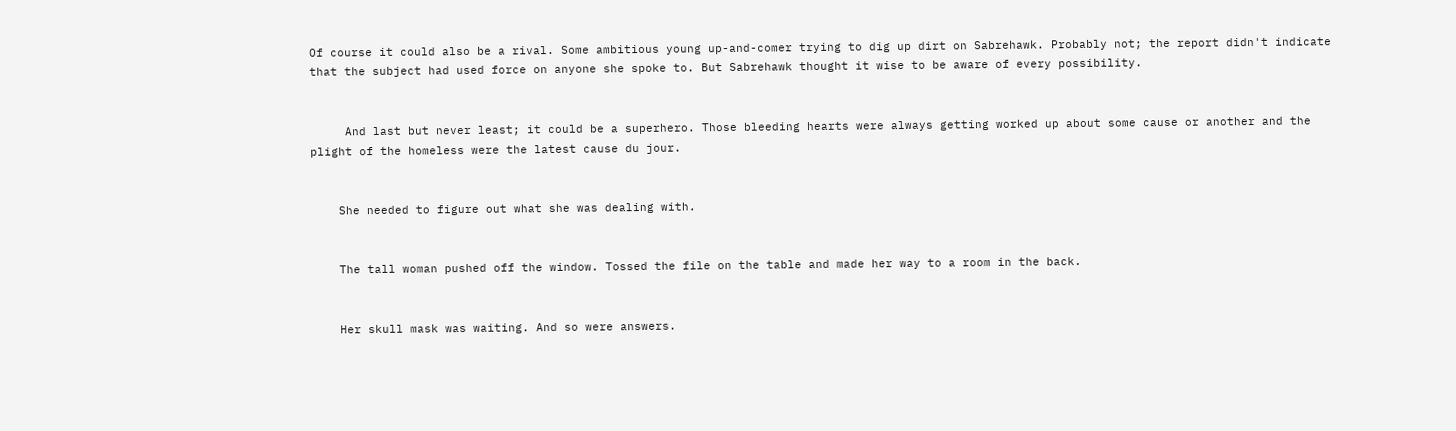Of course it could also be a rival. Some ambitious young up-and-comer trying to dig up dirt on Sabrehawk. Probably not; the report didn't indicate that the subject had used force on anyone she spoke to. But Sabrehawk thought it wise to be aware of every possibility.


     And last but never least; it could be a superhero. Those bleeding hearts were always getting worked up about some cause or another and the plight of the homeless were the latest cause du jour.


    She needed to figure out what she was dealing with.


    The tall woman pushed off the window. Tossed the file on the table and made her way to a room in the back.


    Her skull mask was waiting. And so were answers.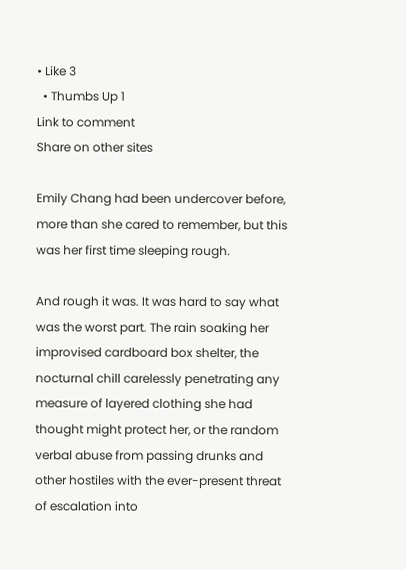• Like 3
  • Thumbs Up 1
Link to comment
Share on other sites

Emily Chang had been undercover before, more than she cared to remember, but this was her first time sleeping rough.

And rough it was. It was hard to say what was the worst part. The rain soaking her improvised cardboard box shelter, the nocturnal chill carelessly penetrating any measure of layered clothing she had thought might protect her, or the random verbal abuse from passing drunks and other hostiles with the ever-present threat of escalation into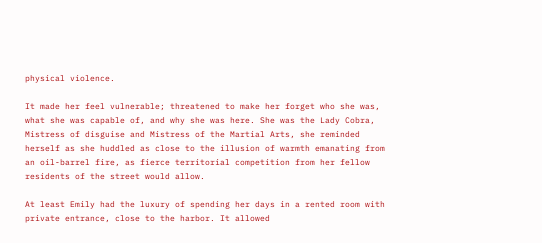physical violence.

It made her feel vulnerable; threatened to make her forget who she was, what she was capable of, and why she was here. She was the Lady Cobra, Mistress of disguise and Mistress of the Martial Arts, she reminded herself as she huddled as close to the illusion of warmth emanating from an oil-barrel fire, as fierce territorial competition from her fellow residents of the street would allow.

At least Emily had the luxury of spending her days in a rented room with private entrance, close to the harbor. It allowed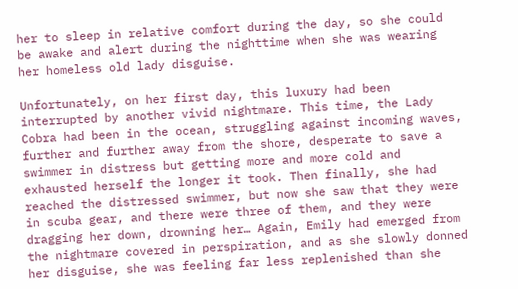her to sleep in relative comfort during the day, so she could be awake and alert during the nighttime when she was wearing her homeless old lady disguise.

Unfortunately, on her first day, this luxury had been interrupted by another vivid nightmare. This time, the Lady Cobra had been in the ocean, struggling against incoming waves, further and further away from the shore, desperate to save a swimmer in distress but getting more and more cold and exhausted herself the longer it took. Then finally, she had reached the distressed swimmer, but now she saw that they were in scuba gear, and there were three of them, and they were dragging her down, drowning her… Again, Emily had emerged from the nightmare covered in perspiration, and as she slowly donned her disguise, she was feeling far less replenished than she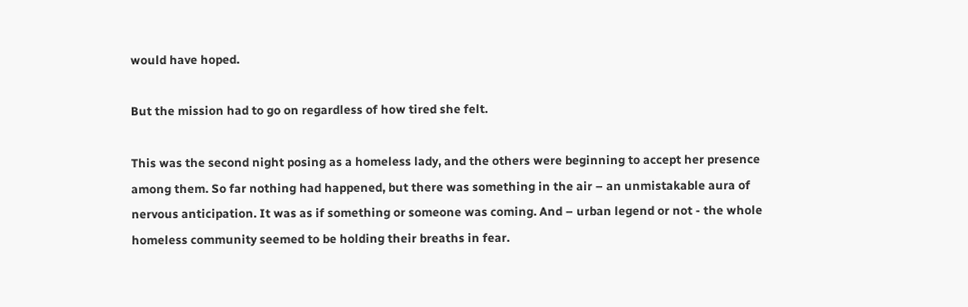would have hoped.

But the mission had to go on regardless of how tired she felt.

This was the second night posing as a homeless lady, and the others were beginning to accept her presence among them. So far nothing had happened, but there was something in the air – an unmistakable aura of nervous anticipation. It was as if something or someone was coming. And – urban legend or not - the whole homeless community seemed to be holding their breaths in fear.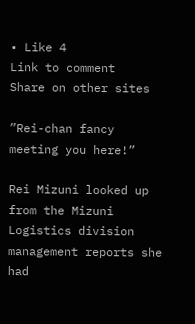• Like 4
Link to comment
Share on other sites

”Rei-chan fancy meeting you here!”

Rei Mizuni looked up from the Mizuni Logistics division management reports she had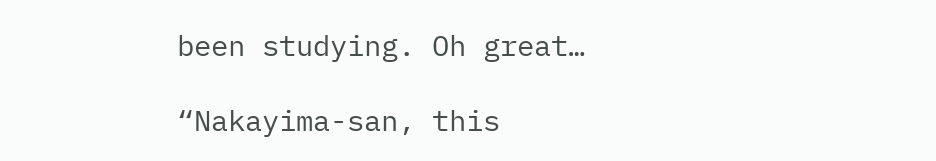been studying. Oh great…

“Nakayima-san, this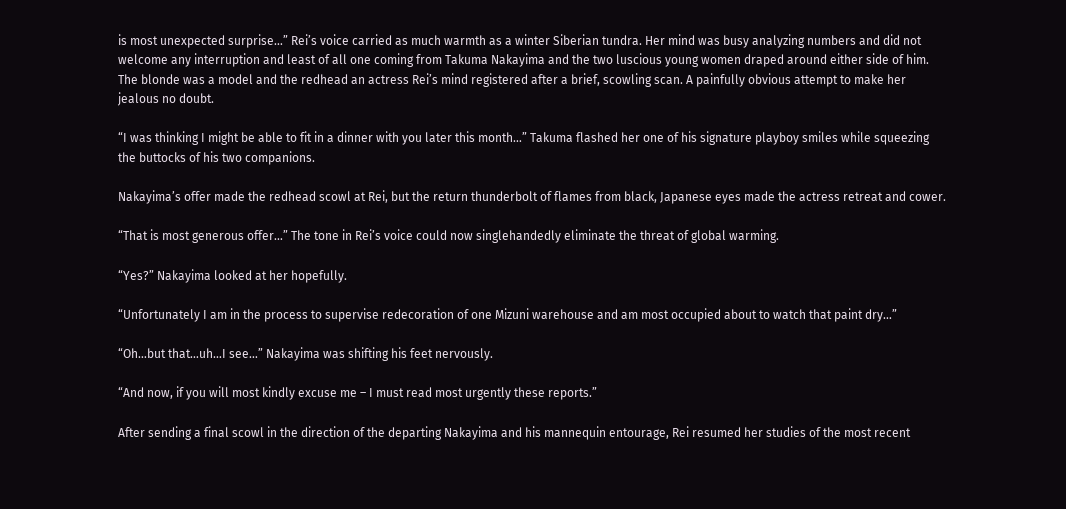is most unexpected surprise…” Rei’s voice carried as much warmth as a winter Siberian tundra. Her mind was busy analyzing numbers and did not welcome any interruption and least of all one coming from Takuma Nakayima and the two luscious young women draped around either side of him. The blonde was a model and the redhead an actress Rei’s mind registered after a brief, scowling scan. A painfully obvious attempt to make her jealous no doubt.

“I was thinking I might be able to fit in a dinner with you later this month…” Takuma flashed her one of his signature playboy smiles while squeezing the buttocks of his two companions.

Nakayima’s offer made the redhead scowl at Rei, but the return thunderbolt of flames from black, Japanese eyes made the actress retreat and cower.

“That is most generous offer…” The tone in Rei’s voice could now singlehandedly eliminate the threat of global warming.

“Yes?” Nakayima looked at her hopefully.

“Unfortunately I am in the process to supervise redecoration of one Mizuni warehouse and am most occupied about to watch that paint dry…”

“Oh…but that…uh…I see…” Nakayima was shifting his feet nervously.

“And now, if you will most kindly excuse me – I must read most urgently these reports.”

After sending a final scowl in the direction of the departing Nakayima and his mannequin entourage, Rei resumed her studies of the most recent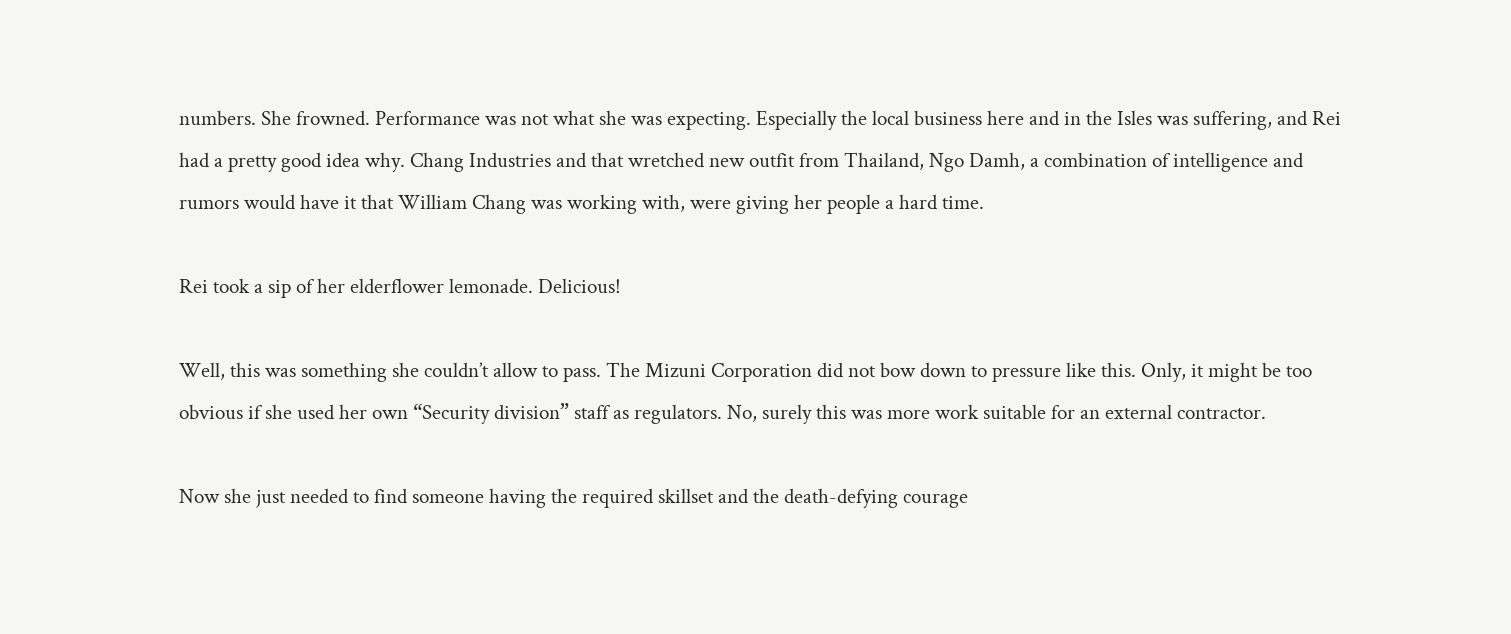numbers. She frowned. Performance was not what she was expecting. Especially the local business here and in the Isles was suffering, and Rei had a pretty good idea why. Chang Industries and that wretched new outfit from Thailand, Ngo Damh, a combination of intelligence and rumors would have it that William Chang was working with, were giving her people a hard time.

Rei took a sip of her elderflower lemonade. Delicious!

Well, this was something she couldn’t allow to pass. The Mizuni Corporation did not bow down to pressure like this. Only, it might be too obvious if she used her own “Security division” staff as regulators. No, surely this was more work suitable for an external contractor.

Now she just needed to find someone having the required skillset and the death-defying courage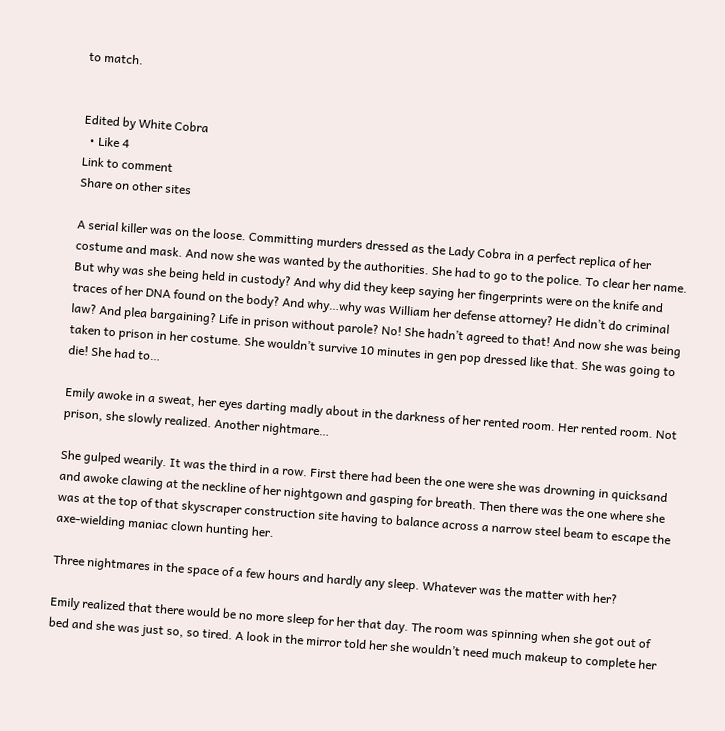to match.


Edited by White Cobra
  • Like 4
Link to comment
Share on other sites

A serial killer was on the loose. Committing murders dressed as the Lady Cobra in a perfect replica of her costume and mask. And now she was wanted by the authorities. She had to go to the police. To clear her name. But why was she being held in custody? And why did they keep saying her fingerprints were on the knife and traces of her DNA found on the body? And why…why was William her defense attorney? He didn’t do criminal law? And plea bargaining? Life in prison without parole? No! She hadn’t agreed to that! And now she was being taken to prison in her costume. She wouldn’t survive 10 minutes in gen pop dressed like that. She was going to die! She had to…

Emily awoke in a sweat, her eyes darting madly about in the darkness of her rented room. Her rented room. Not prison, she slowly realized. Another nightmare…

She gulped wearily. It was the third in a row. First there had been the one were she was drowning in quicksand and awoke clawing at the neckline of her nightgown and gasping for breath. Then there was the one where she was at the top of that skyscraper construction site having to balance across a narrow steel beam to escape the axe-wielding maniac clown hunting her.

Three nightmares in the space of a few hours and hardly any sleep. Whatever was the matter with her?

Emily realized that there would be no more sleep for her that day. The room was spinning when she got out of bed and she was just so, so tired. A look in the mirror told her she wouldn’t need much makeup to complete her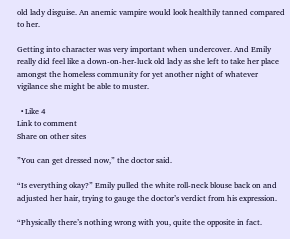old lady disguise. An anemic vampire would look healthily tanned compared to her.

Getting into character was very important when undercover. And Emily really did feel like a down-on-her-luck old lady as she left to take her place amongst the homeless community for yet another night of whatever vigilance she might be able to muster.

  • Like 4
Link to comment
Share on other sites

”You can get dressed now,” the doctor said.

“Is everything okay?” Emily pulled the white roll-neck blouse back on and adjusted her hair, trying to gauge the doctor’s verdict from his expression.

“Physically there’s nothing wrong with you, quite the opposite in fact.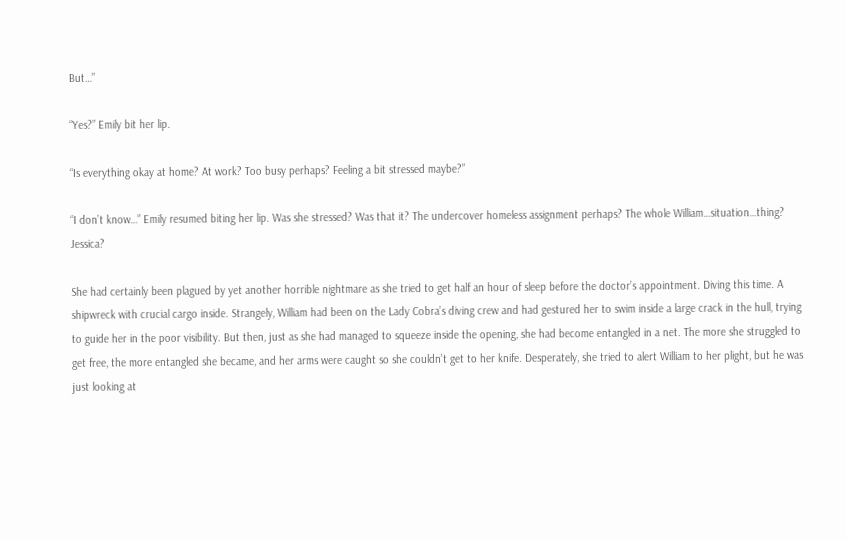But…”

“Yes?” Emily bit her lip.

“Is everything okay at home? At work? Too busy perhaps? Feeling a bit stressed maybe?”

“I don’t know…” Emily resumed biting her lip. Was she stressed? Was that it? The undercover homeless assignment perhaps? The whole William…situation…thing? Jessica?

She had certainly been plagued by yet another horrible nightmare as she tried to get half an hour of sleep before the doctor’s appointment. Diving this time. A shipwreck with crucial cargo inside. Strangely, William had been on the Lady Cobra’s diving crew and had gestured her to swim inside a large crack in the hull, trying to guide her in the poor visibility. But then, just as she had managed to squeeze inside the opening, she had become entangled in a net. The more she struggled to get free, the more entangled she became, and her arms were caught so she couldn’t get to her knife. Desperately, she tried to alert William to her plight, but he was just looking at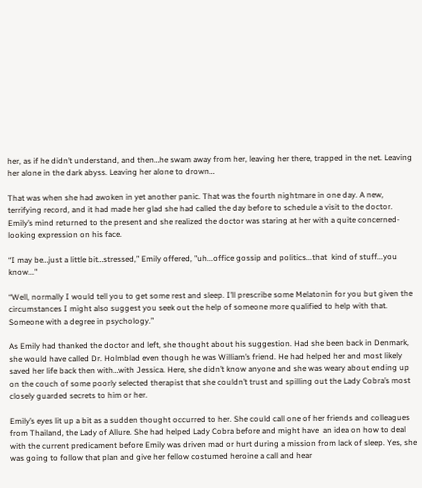her, as if he didn’t understand, and then…he swam away from her, leaving her there, trapped in the net. Leaving her alone in the dark abyss. Leaving her alone to drown…

That was when she had awoken in yet another panic. That was the fourth nightmare in one day. A new, terrifying record, and it had made her glad she had called the day before to schedule a visit to the doctor. Emily’s mind returned to the present and she realized the doctor was staring at her with a quite concerned-looking expression on his face.

“I may be…just a little bit…stressed,” Emily offered, "uh...office gossip and politics...that  kind of stuff...you know..."

“Well, normally I would tell you to get some rest and sleep. I’ll prescribe some Melatonin for you but given the circumstances I might also suggest you seek out the help of someone more qualified to help with that. Someone with a degree in psychology.”

As Emily had thanked the doctor and left, she thought about his suggestion. Had she been back in Denmark, she would have called Dr. Holmblad even though he was William’s friend. He had helped her and most likely saved her life back then with…with Jessica. Here, she didn’t know anyone and she was weary about ending up on the couch of some poorly selected therapist that she couldn’t trust and spilling out the Lady Cobra’s most closely guarded secrets to him or her.

Emily’s eyes lit up a bit as a sudden thought occurred to her. She could call one of her friends and colleagues from Thailand, the Lady of Allure. She had helped Lady Cobra before and might have  an idea on how to deal with the current predicament before Emily was driven mad or hurt during a mission from lack of sleep. Yes, she was going to follow that plan and give her fellow costumed heroine a call and hear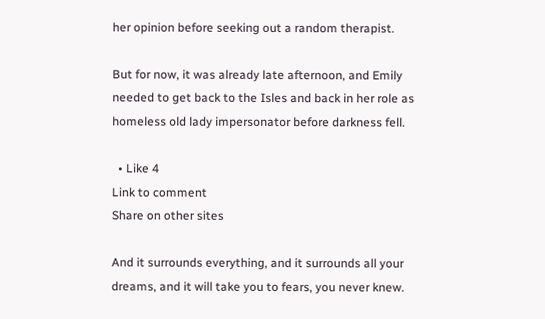her opinion before seeking out a random therapist.

But for now, it was already late afternoon, and Emily needed to get back to the Isles and back in her role as homeless old lady impersonator before darkness fell.

  • Like 4
Link to comment
Share on other sites

And it surrounds everything, and it surrounds all your dreams, and it will take you to fears, you never knew.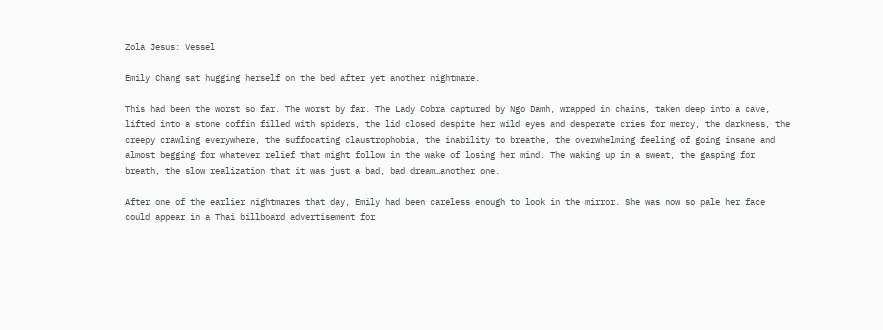Zola Jesus: Vessel

Emily Chang sat hugging herself on the bed after yet another nightmare.

This had been the worst so far. The worst by far. The Lady Cobra captured by Ngo Damh, wrapped in chains, taken deep into a cave, lifted into a stone coffin filled with spiders, the lid closed despite her wild eyes and desperate cries for mercy, the darkness, the creepy crawling everywhere, the suffocating claustrophobia, the inability to breathe, the overwhelming feeling of going insane and almost begging for whatever relief that might follow in the wake of losing her mind. The waking up in a sweat, the gasping for breath, the slow realization that it was just a bad, bad dream…another one.

After one of the earlier nightmares that day, Emily had been careless enough to look in the mirror. She was now so pale her face could appear in a Thai billboard advertisement for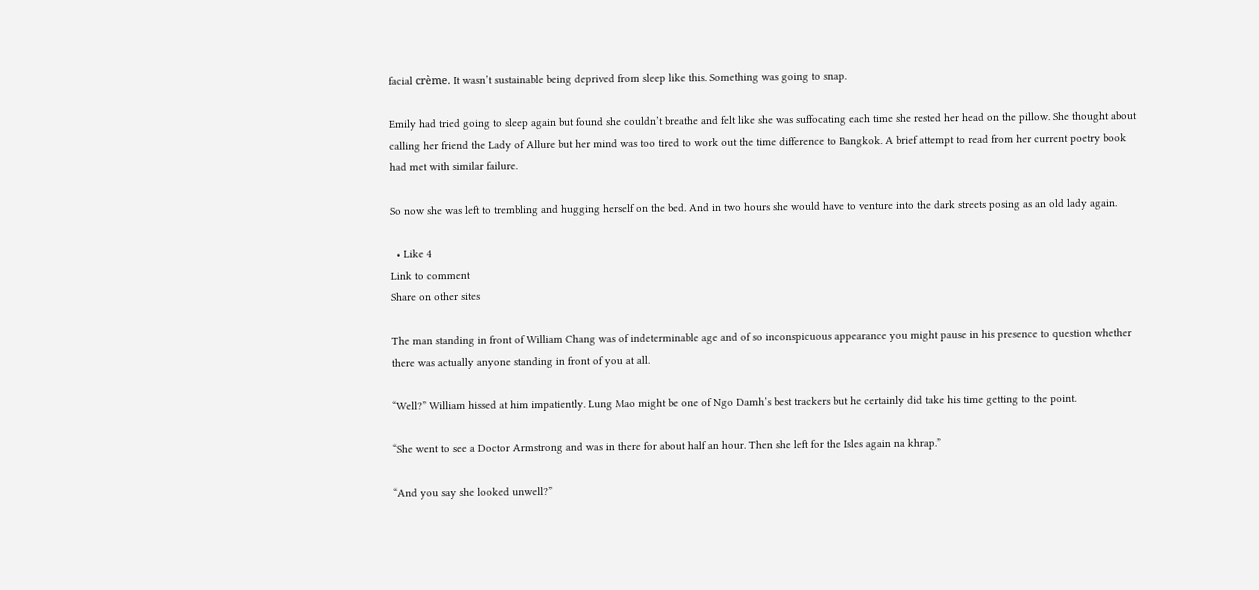facial crème. It wasn’t sustainable being deprived from sleep like this. Something was going to snap.

Emily had tried going to sleep again but found she couldn’t breathe and felt like she was suffocating each time she rested her head on the pillow. She thought about calling her friend the Lady of Allure but her mind was too tired to work out the time difference to Bangkok. A brief attempt to read from her current poetry book had met with similar failure.

So now she was left to trembling and hugging herself on the bed. And in two hours she would have to venture into the dark streets posing as an old lady again.

  • Like 4
Link to comment
Share on other sites

The man standing in front of William Chang was of indeterminable age and of so inconspicuous appearance you might pause in his presence to question whether there was actually anyone standing in front of you at all.

“Well?” William hissed at him impatiently. Lung Mao might be one of Ngo Damh’s best trackers but he certainly did take his time getting to the point.

“She went to see a Doctor Armstrong and was in there for about half an hour. Then she left for the Isles again na khrap.”

“And you say she looked unwell?”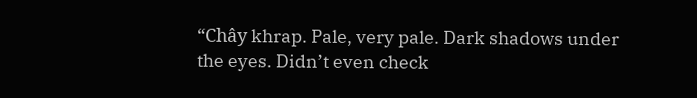“Chây khrap. Pale, very pale. Dark shadows under the eyes. Didn’t even check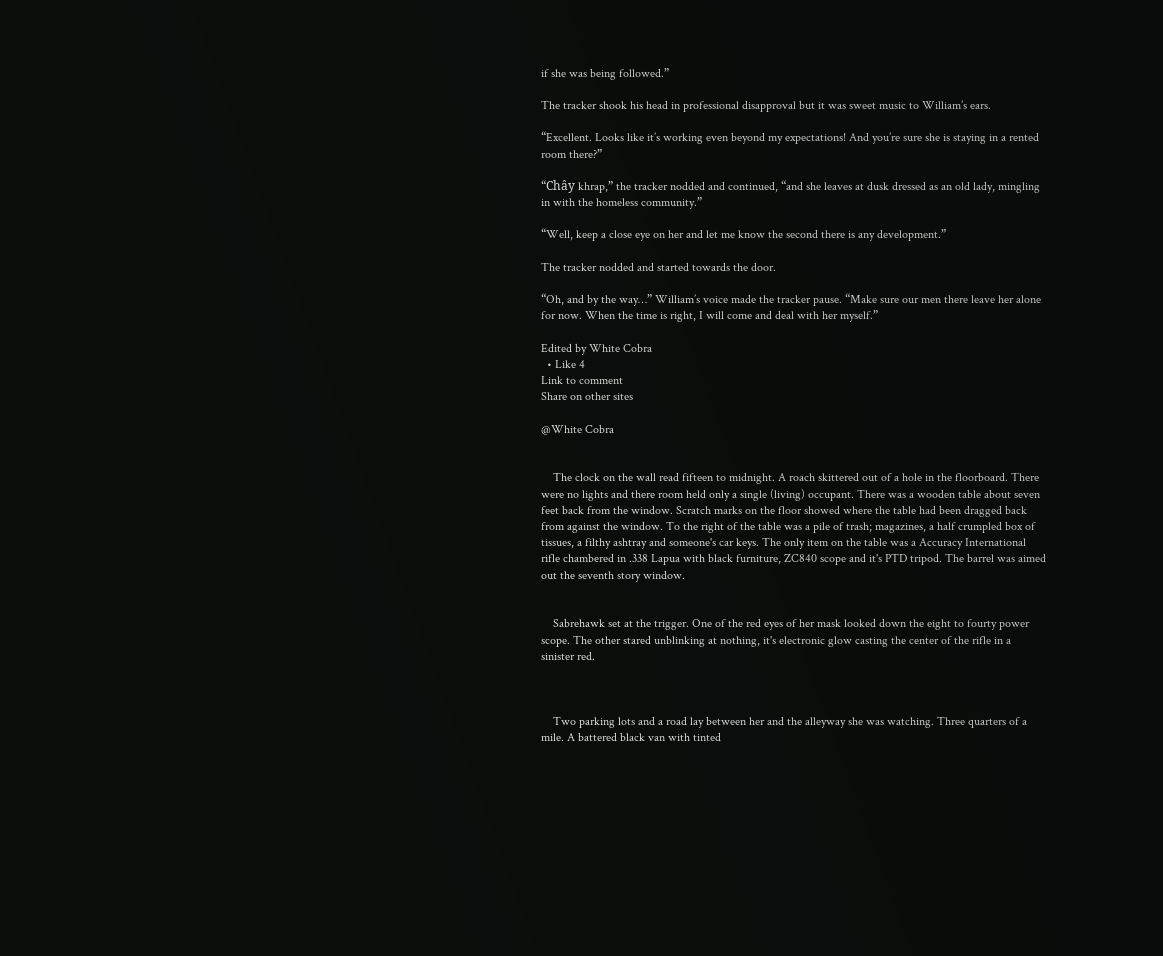if she was being followed.”

The tracker shook his head in professional disapproval but it was sweet music to William’s ears.

“Excellent. Looks like it’s working even beyond my expectations! And you’re sure she is staying in a rented room there?”

“Chây khrap,” the tracker nodded and continued, “and she leaves at dusk dressed as an old lady, mingling in with the homeless community.”

“Well, keep a close eye on her and let me know the second there is any development.”

The tracker nodded and started towards the door.

“Oh, and by the way…” William’s voice made the tracker pause. “Make sure our men there leave her alone for now. When the time is right, I will come and deal with her myself.”

Edited by White Cobra
  • Like 4
Link to comment
Share on other sites

@White Cobra


    The clock on the wall read fifteen to midnight. A roach skittered out of a hole in the floorboard. There were no lights and there room held only a single (living) occupant. There was a wooden table about seven feet back from the window. Scratch marks on the floor showed where the table had been dragged back from against the window. To the right of the table was a pile of trash; magazines, a half crumpled box of tissues, a filthy ashtray and someone's car keys. The only item on the table was a Accuracy International rifle chambered in .338 Lapua with black furniture, ZC840 scope and it's PTD tripod. The barrel was aimed out the seventh story window.


    Sabrehawk set at the trigger. One of the red eyes of her mask looked down the eight to fourty power scope. The other stared unblinking at nothing, it's electronic glow casting the center of the rifle in a sinister red.



    Two parking lots and a road lay between her and the alleyway she was watching. Three quarters of a mile. A battered black van with tinted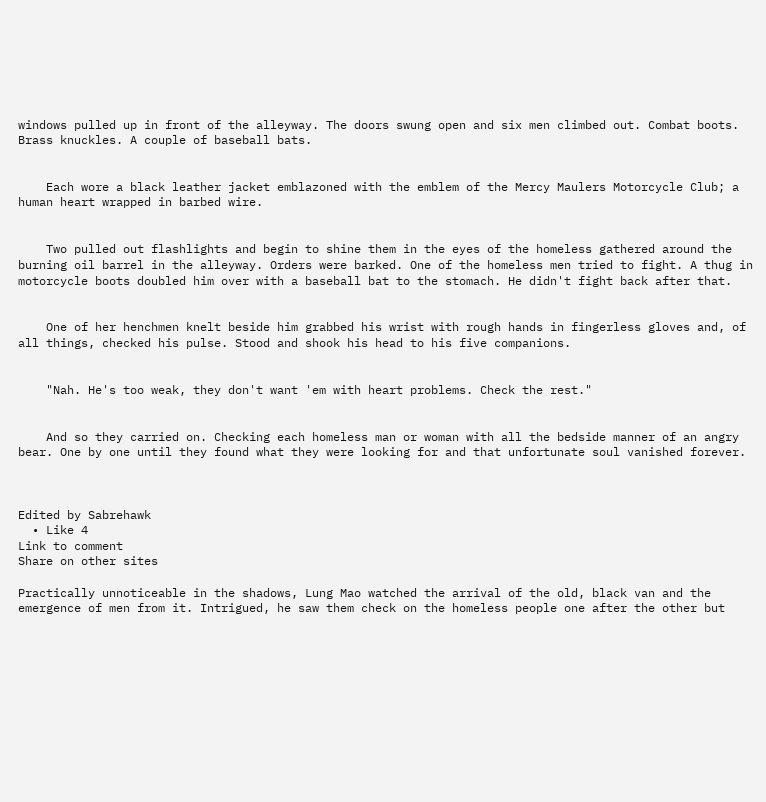windows pulled up in front of the alleyway. The doors swung open and six men climbed out. Combat boots. Brass knuckles. A couple of baseball bats.


    Each wore a black leather jacket emblazoned with the emblem of the Mercy Maulers Motorcycle Club; a human heart wrapped in barbed wire.


    Two pulled out flashlights and begin to shine them in the eyes of the homeless gathered around the burning oil barrel in the alleyway. Orders were barked. One of the homeless men tried to fight. A thug in motorcycle boots doubled him over with a baseball bat to the stomach. He didn't fight back after that.


    One of her henchmen knelt beside him grabbed his wrist with rough hands in fingerless gloves and, of all things, checked his pulse. Stood and shook his head to his five companions.


    "Nah. He's too weak, they don't want 'em with heart problems. Check the rest."


    And so they carried on. Checking each homeless man or woman with all the bedside manner of an angry bear. One by one until they found what they were looking for and that unfortunate soul vanished forever.



Edited by Sabrehawk
  • Like 4
Link to comment
Share on other sites

Practically unnoticeable in the shadows, Lung Mao watched the arrival of the old, black van and the emergence of men from it. Intrigued, he saw them check on the homeless people one after the other but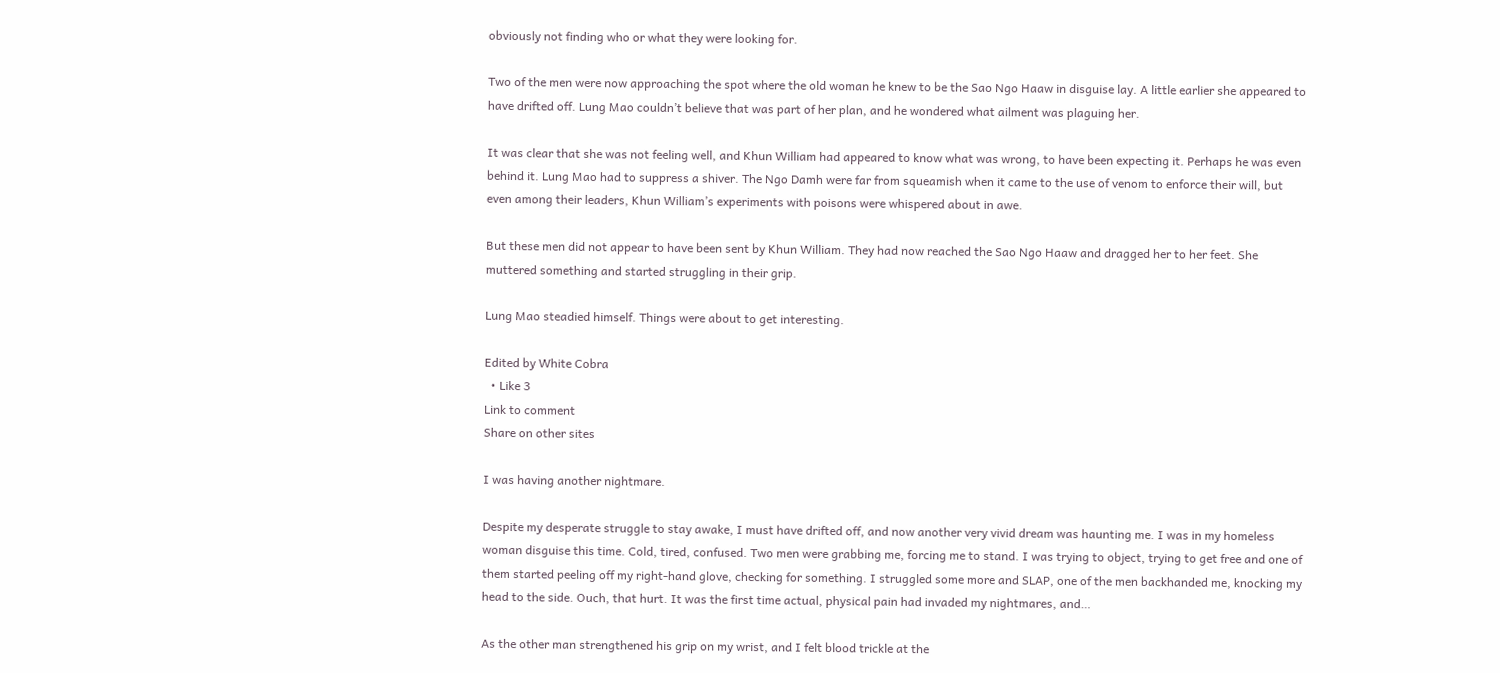obviously not finding who or what they were looking for.

Two of the men were now approaching the spot where the old woman he knew to be the Sao Ngo Haaw in disguise lay. A little earlier she appeared to have drifted off. Lung Mao couldn’t believe that was part of her plan, and he wondered what ailment was plaguing her.

It was clear that she was not feeling well, and Khun William had appeared to know what was wrong, to have been expecting it. Perhaps he was even behind it. Lung Mao had to suppress a shiver. The Ngo Damh were far from squeamish when it came to the use of venom to enforce their will, but even among their leaders, Khun William’s experiments with poisons were whispered about in awe.

But these men did not appear to have been sent by Khun William. They had now reached the Sao Ngo Haaw and dragged her to her feet. She muttered something and started struggling in their grip.

Lung Mao steadied himself. Things were about to get interesting.

Edited by White Cobra
  • Like 3
Link to comment
Share on other sites

I was having another nightmare.

Despite my desperate struggle to stay awake, I must have drifted off, and now another very vivid dream was haunting me. I was in my homeless woman disguise this time. Cold, tired, confused. Two men were grabbing me, forcing me to stand. I was trying to object, trying to get free and one of them started peeling off my right-hand glove, checking for something. I struggled some more and SLAP, one of the men backhanded me, knocking my head to the side. Ouch, that hurt. It was the first time actual, physical pain had invaded my nightmares, and…

As the other man strengthened his grip on my wrist, and I felt blood trickle at the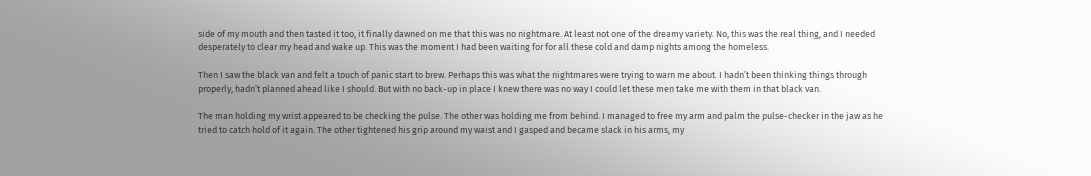side of my mouth and then tasted it too, it finally dawned on me that this was no nightmare. At least not one of the dreamy variety. No, this was the real thing, and I needed desperately to clear my head and wake up. This was the moment I had been waiting for for all these cold and damp nights among the homeless.

Then I saw the black van and felt a touch of panic start to brew. Perhaps this was what the nightmares were trying to warn me about. I hadn’t been thinking things through properly, hadn’t planned ahead like I should. But with no back-up in place I knew there was no way I could let these men take me with them in that black van.

The man holding my wrist appeared to be checking the pulse. The other was holding me from behind. I managed to free my arm and palm the pulse-checker in the jaw as he tried to catch hold of it again. The other tightened his grip around my waist and I gasped and became slack in his arms, my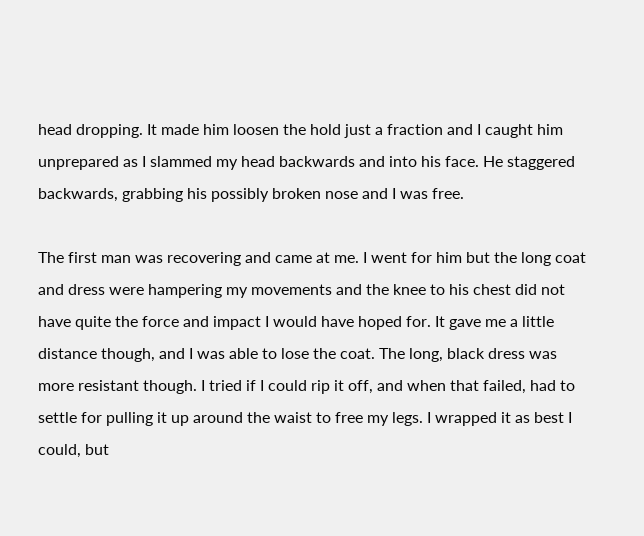head dropping. It made him loosen the hold just a fraction and I caught him unprepared as I slammed my head backwards and into his face. He staggered backwards, grabbing his possibly broken nose and I was free.

The first man was recovering and came at me. I went for him but the long coat and dress were hampering my movements and the knee to his chest did not have quite the force and impact I would have hoped for. It gave me a little distance though, and I was able to lose the coat. The long, black dress was more resistant though. I tried if I could rip it off, and when that failed, had to settle for pulling it up around the waist to free my legs. I wrapped it as best I could, but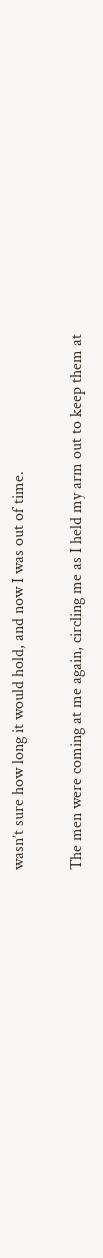wasn’t sure how long it would hold, and now I was out of time.

The men were coming at me again, circling me as I held my arm out to keep them at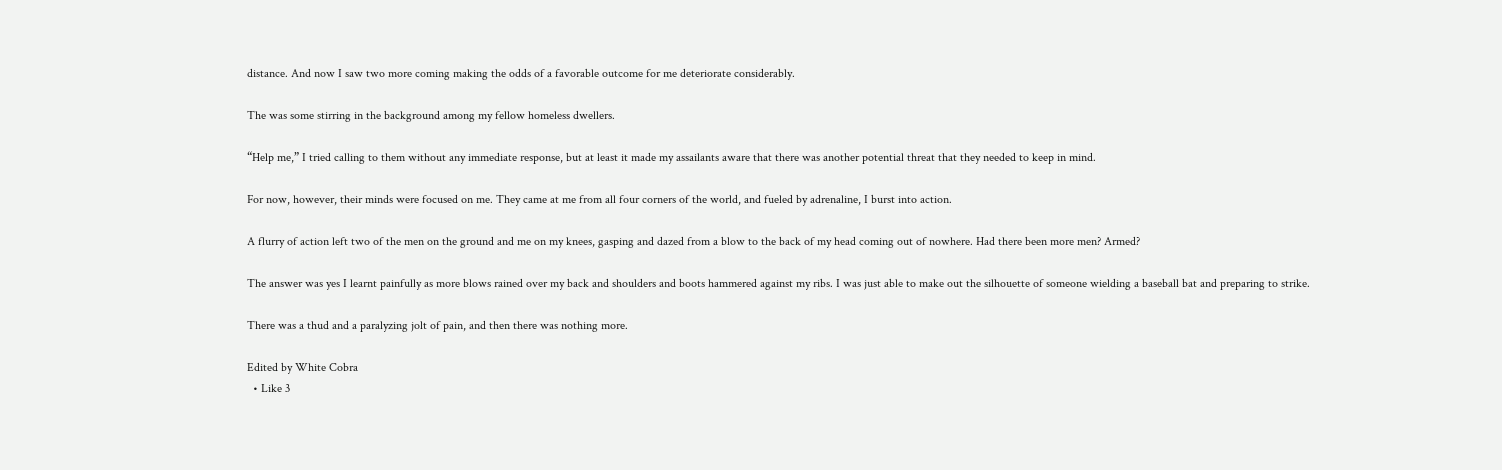distance. And now I saw two more coming making the odds of a favorable outcome for me deteriorate considerably.

The was some stirring in the background among my fellow homeless dwellers.

“Help me,” I tried calling to them without any immediate response, but at least it made my assailants aware that there was another potential threat that they needed to keep in mind.

For now, however, their minds were focused on me. They came at me from all four corners of the world, and fueled by adrenaline, I burst into action.

A flurry of action left two of the men on the ground and me on my knees, gasping and dazed from a blow to the back of my head coming out of nowhere. Had there been more men? Armed?

The answer was yes I learnt painfully as more blows rained over my back and shoulders and boots hammered against my ribs. I was just able to make out the silhouette of someone wielding a baseball bat and preparing to strike.

There was a thud and a paralyzing jolt of pain, and then there was nothing more.

Edited by White Cobra
  • Like 3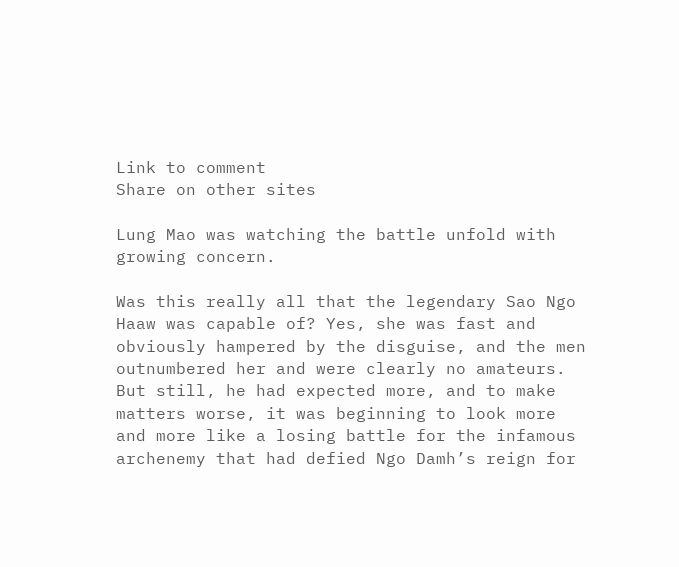Link to comment
Share on other sites

Lung Mao was watching the battle unfold with growing concern.

Was this really all that the legendary Sao Ngo Haaw was capable of? Yes, she was fast and obviously hampered by the disguise, and the men outnumbered her and were clearly no amateurs. But still, he had expected more, and to make matters worse, it was beginning to look more and more like a losing battle for the infamous archenemy that had defied Ngo Damh’s reign for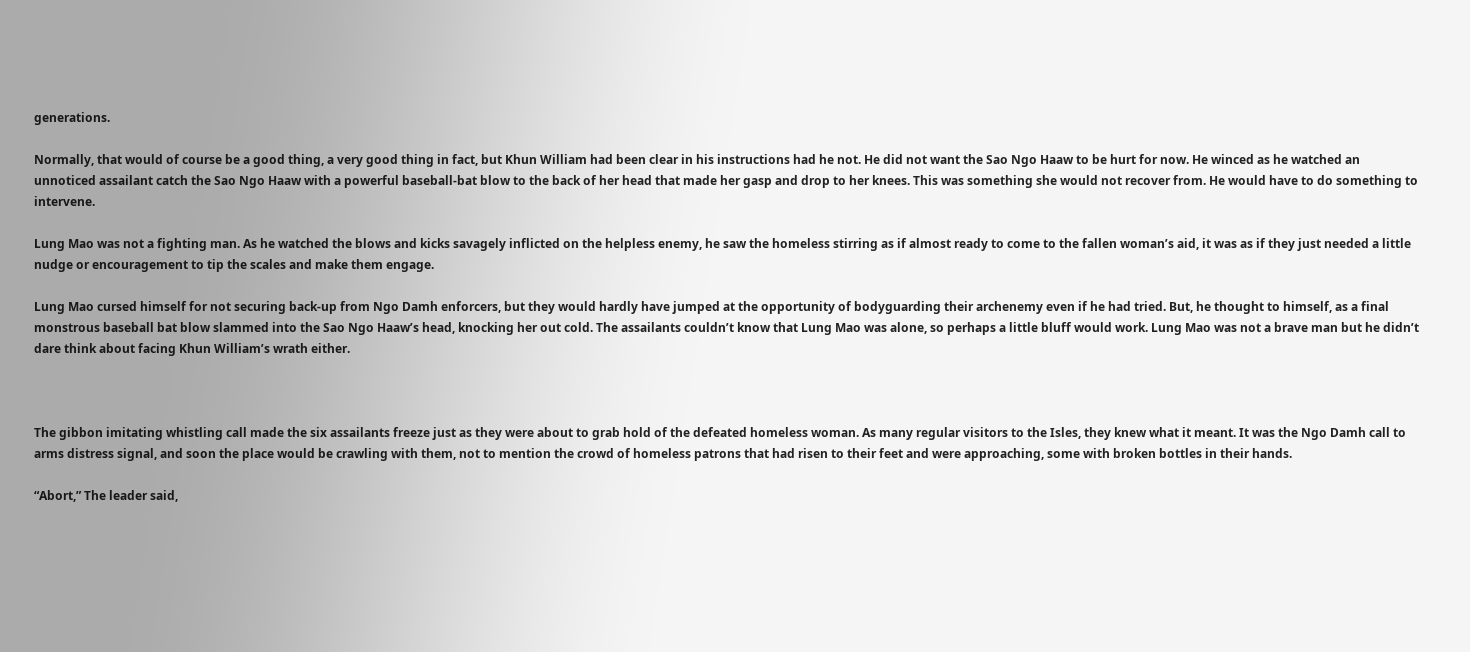generations.

Normally, that would of course be a good thing, a very good thing in fact, but Khun William had been clear in his instructions had he not. He did not want the Sao Ngo Haaw to be hurt for now. He winced as he watched an unnoticed assailant catch the Sao Ngo Haaw with a powerful baseball-bat blow to the back of her head that made her gasp and drop to her knees. This was something she would not recover from. He would have to do something to intervene.

Lung Mao was not a fighting man. As he watched the blows and kicks savagely inflicted on the helpless enemy, he saw the homeless stirring as if almost ready to come to the fallen woman’s aid, it was as if they just needed a little nudge or encouragement to tip the scales and make them engage.

Lung Mao cursed himself for not securing back-up from Ngo Damh enforcers, but they would hardly have jumped at the opportunity of bodyguarding their archenemy even if he had tried. But, he thought to himself, as a final monstrous baseball bat blow slammed into the Sao Ngo Haaw’s head, knocking her out cold. The assailants couldn’t know that Lung Mao was alone, so perhaps a little bluff would work. Lung Mao was not a brave man but he didn’t dare think about facing Khun William’s wrath either.



The gibbon imitating whistling call made the six assailants freeze just as they were about to grab hold of the defeated homeless woman. As many regular visitors to the Isles, they knew what it meant. It was the Ngo Damh call to arms distress signal, and soon the place would be crawling with them, not to mention the crowd of homeless patrons that had risen to their feet and were approaching, some with broken bottles in their hands.

“Abort,” The leader said,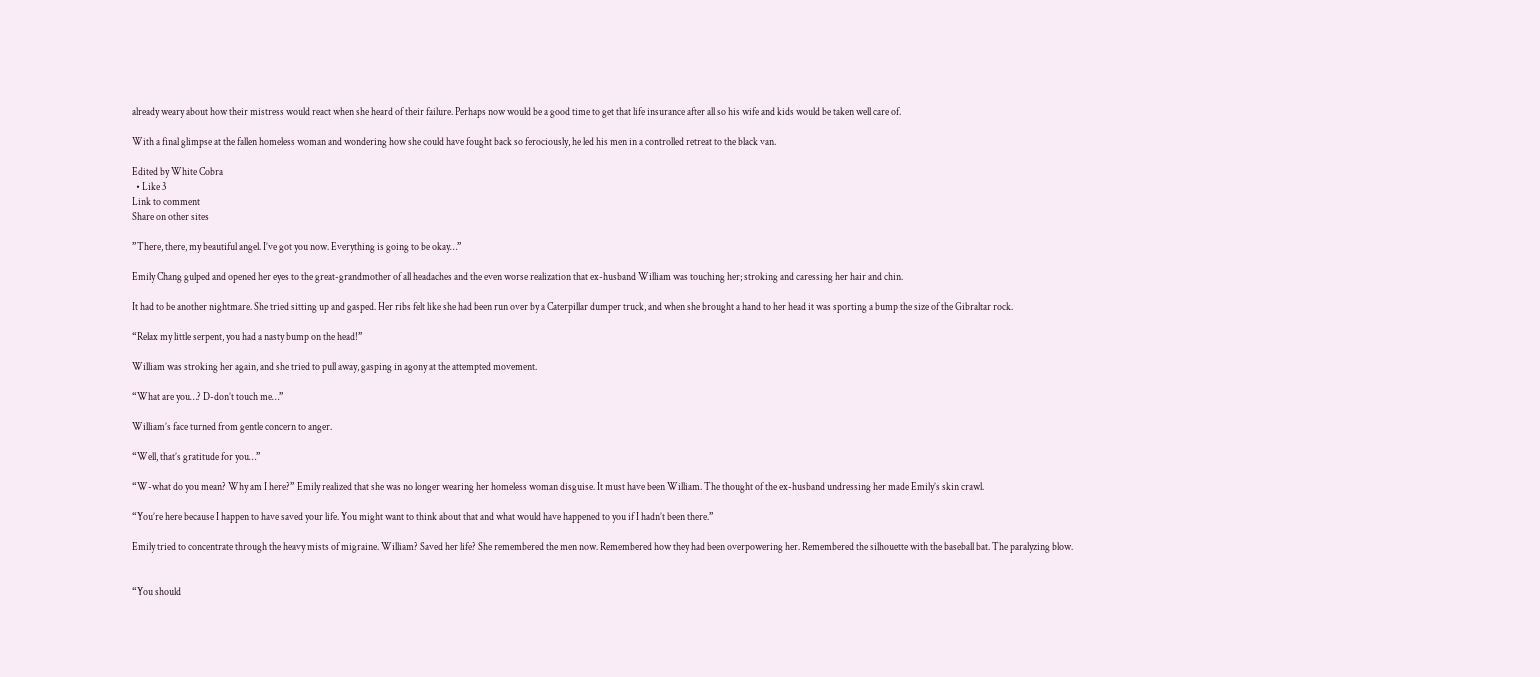already weary about how their mistress would react when she heard of their failure. Perhaps now would be a good time to get that life insurance after all so his wife and kids would be taken well care of.

With a final glimpse at the fallen homeless woman and wondering how she could have fought back so ferociously, he led his men in a controlled retreat to the black van.

Edited by White Cobra
  • Like 3
Link to comment
Share on other sites

”There, there, my beautiful angel. I’ve got you now. Everything is going to be okay…”

Emily Chang gulped and opened her eyes to the great-grandmother of all headaches and the even worse realization that ex-husband William was touching her; stroking and caressing her hair and chin.

It had to be another nightmare. She tried sitting up and gasped. Her ribs felt like she had been run over by a Caterpillar dumper truck, and when she brought a hand to her head it was sporting a bump the size of the Gibraltar rock.

“Relax my little serpent, you had a nasty bump on the head!”

William was stroking her again, and she tried to pull away, gasping in agony at the attempted movement.

“What are you…? D-don’t touch me…”

William’s face turned from gentle concern to anger.

“Well, that’s gratitude for you…”

“W-what do you mean? Why am I here?” Emily realized that she was no longer wearing her homeless woman disguise. It must have been William. The thought of the ex-husband undressing her made Emily’s skin crawl.

“You’re here because I happen to have saved your life. You might want to think about that and what would have happened to you if I hadn’t been there.”

Emily tried to concentrate through the heavy mists of migraine. William? Saved her life? She remembered the men now. Remembered how they had been overpowering her. Remembered the silhouette with the baseball bat. The paralyzing blow.


“You should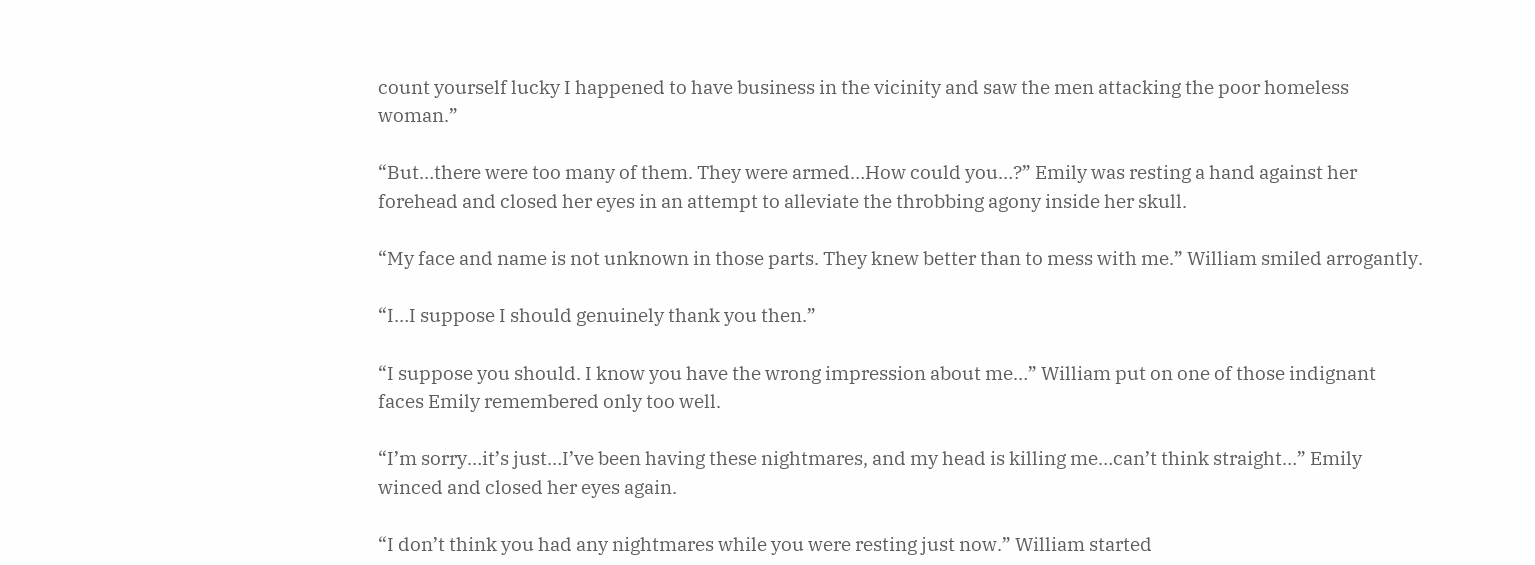count yourself lucky I happened to have business in the vicinity and saw the men attacking the poor homeless woman.”

“But…there were too many of them. They were armed…How could you…?” Emily was resting a hand against her forehead and closed her eyes in an attempt to alleviate the throbbing agony inside her skull.

“My face and name is not unknown in those parts. They knew better than to mess with me.” William smiled arrogantly.

“I…I suppose I should genuinely thank you then.”

“I suppose you should. I know you have the wrong impression about me…” William put on one of those indignant faces Emily remembered only too well.

“I’m sorry…it’s just…I’ve been having these nightmares, and my head is killing me…can’t think straight…” Emily winced and closed her eyes again.

“I don’t think you had any nightmares while you were resting just now.” William started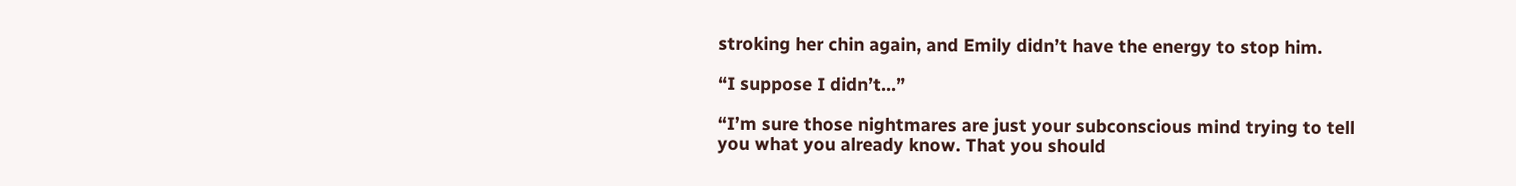stroking her chin again, and Emily didn’t have the energy to stop him.

“I suppose I didn’t…”

“I’m sure those nightmares are just your subconscious mind trying to tell you what you already know. That you should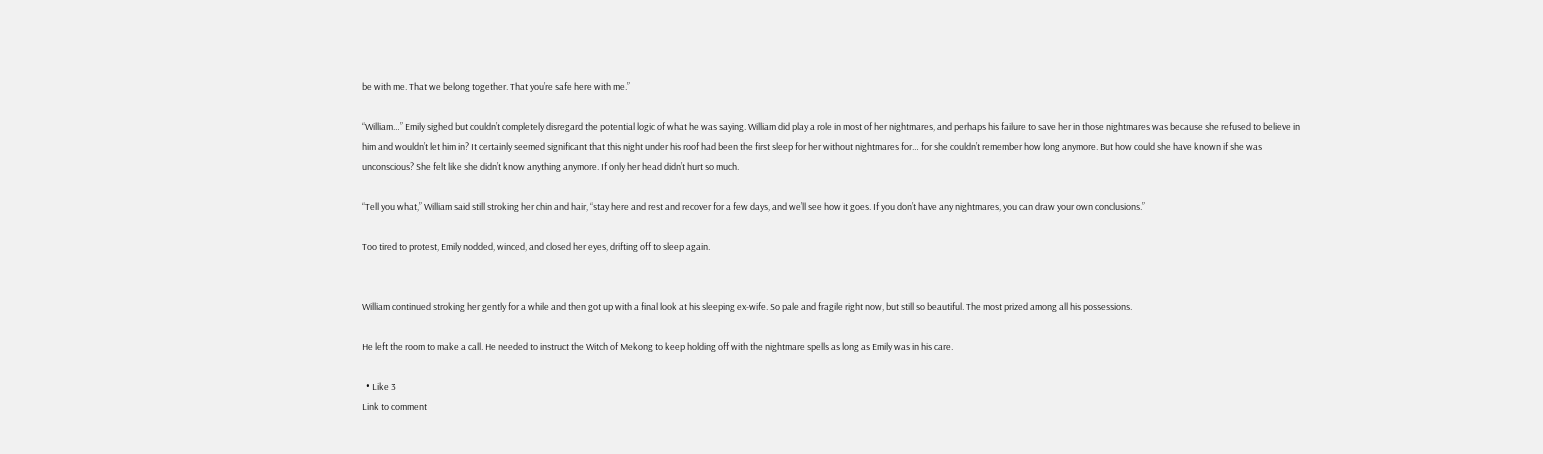be with me. That we belong together. That you’re safe here with me.”

“William…” Emily sighed but couldn’t completely disregard the potential logic of what he was saying. William did play a role in most of her nightmares, and perhaps his failure to save her in those nightmares was because she refused to believe in him and wouldn’t let him in? It certainly seemed significant that this night under his roof had been the first sleep for her without nightmares for… for she couldn’t remember how long anymore. But how could she have known if she was unconscious? She felt like she didn’t know anything anymore. If only her head didn’t hurt so much.

“Tell you what,” William said still stroking her chin and hair, “stay here and rest and recover for a few days, and we’ll see how it goes. If you don’t have any nightmares, you can draw your own conclusions.”

Too tired to protest, Emily nodded, winced, and closed her eyes, drifting off to sleep again.


William continued stroking her gently for a while and then got up with a final look at his sleeping ex-wife. So pale and fragile right now, but still so beautiful. The most prized among all his possessions.

He left the room to make a call. He needed to instruct the Witch of Mekong to keep holding off with the nightmare spells as long as Emily was in his care.

  • Like 3
Link to comment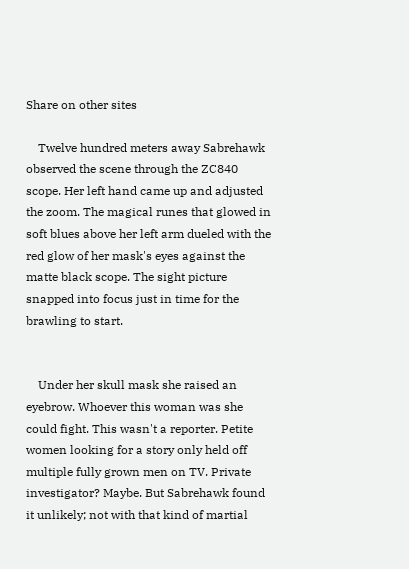Share on other sites

    Twelve hundred meters away Sabrehawk observed the scene through the ZC840 scope. Her left hand came up and adjusted the zoom. The magical runes that glowed in soft blues above her left arm dueled with the red glow of her mask's eyes against the matte black scope. The sight picture snapped into focus just in time for the brawling to start.


    Under her skull mask she raised an eyebrow. Whoever this woman was she could fight. This wasn't a reporter. Petite women looking for a story only held off multiple fully grown men on TV. Private investigator? Maybe. But Sabrehawk found it unlikely; not with that kind of martial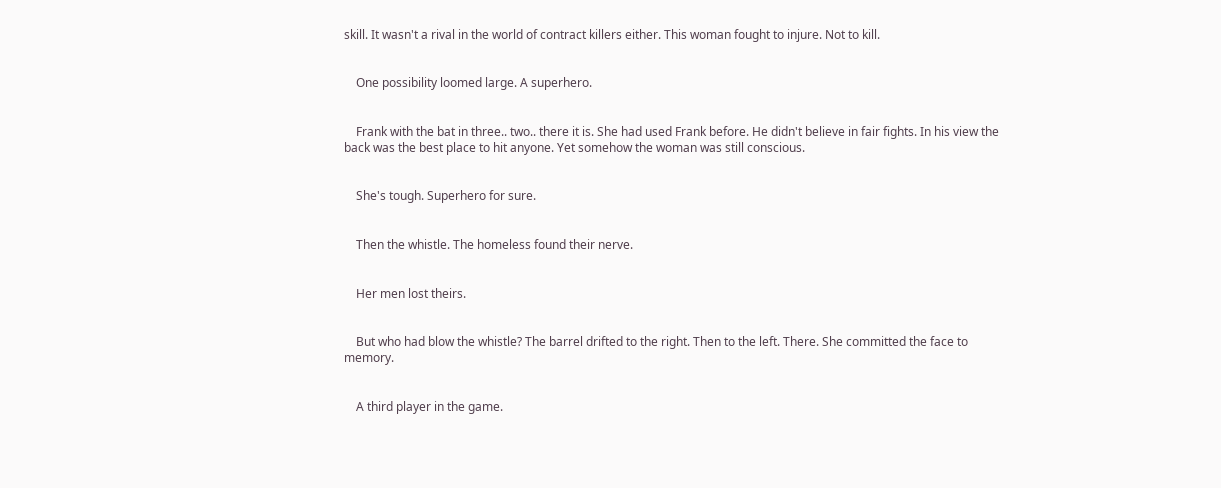skill. It wasn't a rival in the world of contract killers either. This woman fought to injure. Not to kill.


    One possibility loomed large. A superhero.


    Frank with the bat in three.. two.. there it is. She had used Frank before. He didn't believe in fair fights. In his view the back was the best place to hit anyone. Yet somehow the woman was still conscious.


    She's tough. Superhero for sure.


    Then the whistle. The homeless found their nerve.


    Her men lost theirs.


    But who had blow the whistle? The barrel drifted to the right. Then to the left. There. She committed the face to memory.


    A third player in the game.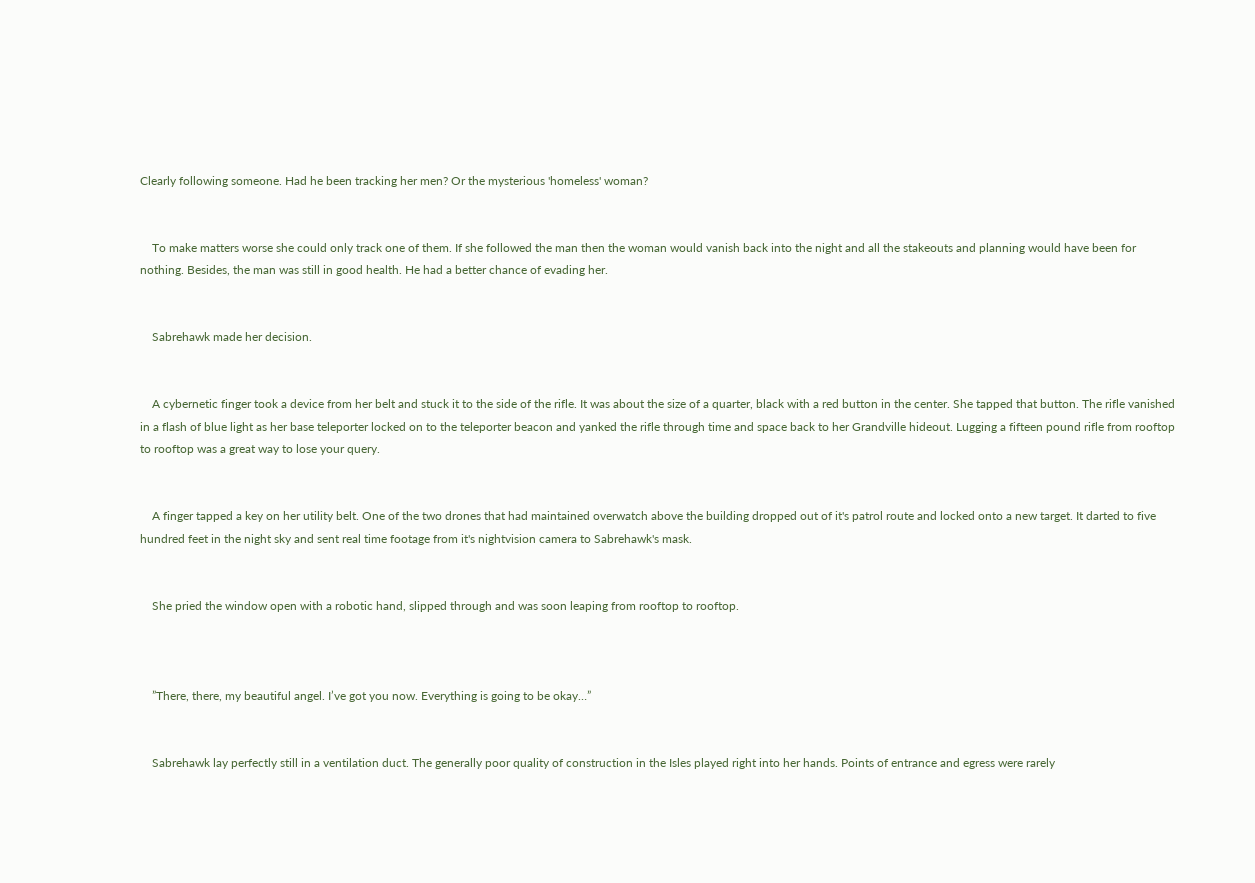Clearly following someone. Had he been tracking her men? Or the mysterious 'homeless' woman?


    To make matters worse she could only track one of them. If she followed the man then the woman would vanish back into the night and all the stakeouts and planning would have been for nothing. Besides, the man was still in good health. He had a better chance of evading her.


    Sabrehawk made her decision.


    A cybernetic finger took a device from her belt and stuck it to the side of the rifle. It was about the size of a quarter, black with a red button in the center. She tapped that button. The rifle vanished in a flash of blue light as her base teleporter locked on to the teleporter beacon and yanked the rifle through time and space back to her Grandville hideout. Lugging a fifteen pound rifle from rooftop to rooftop was a great way to lose your query.


    A finger tapped a key on her utility belt. One of the two drones that had maintained overwatch above the building dropped out of it's patrol route and locked onto a new target. It darted to five hundred feet in the night sky and sent real time footage from it's nightvision camera to Sabrehawk's mask.


    She pried the window open with a robotic hand, slipped through and was soon leaping from rooftop to rooftop.



    ”There, there, my beautiful angel. I’ve got you now. Everything is going to be okay…”


    Sabrehawk lay perfectly still in a ventilation duct. The generally poor quality of construction in the Isles played right into her hands. Points of entrance and egress were rarely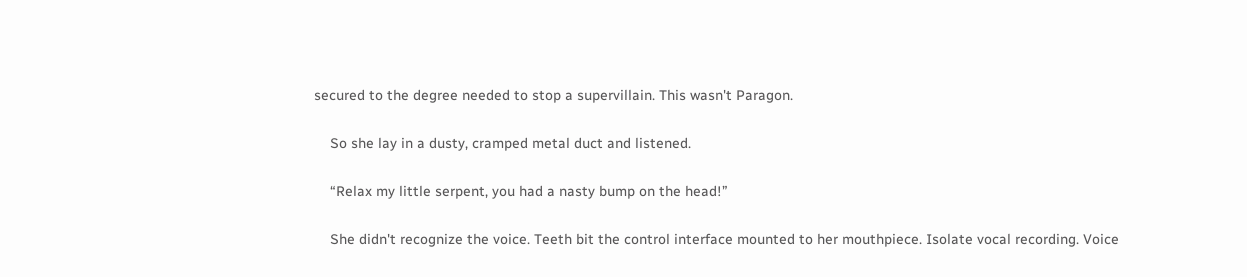secured to the degree needed to stop a supervillain. This wasn't Paragon.


    So she lay in a dusty, cramped metal duct and listened.


    “Relax my little serpent, you had a nasty bump on the head!”


    She didn't recognize the voice. Teeth bit the control interface mounted to her mouthpiece. Isolate vocal recording. Voice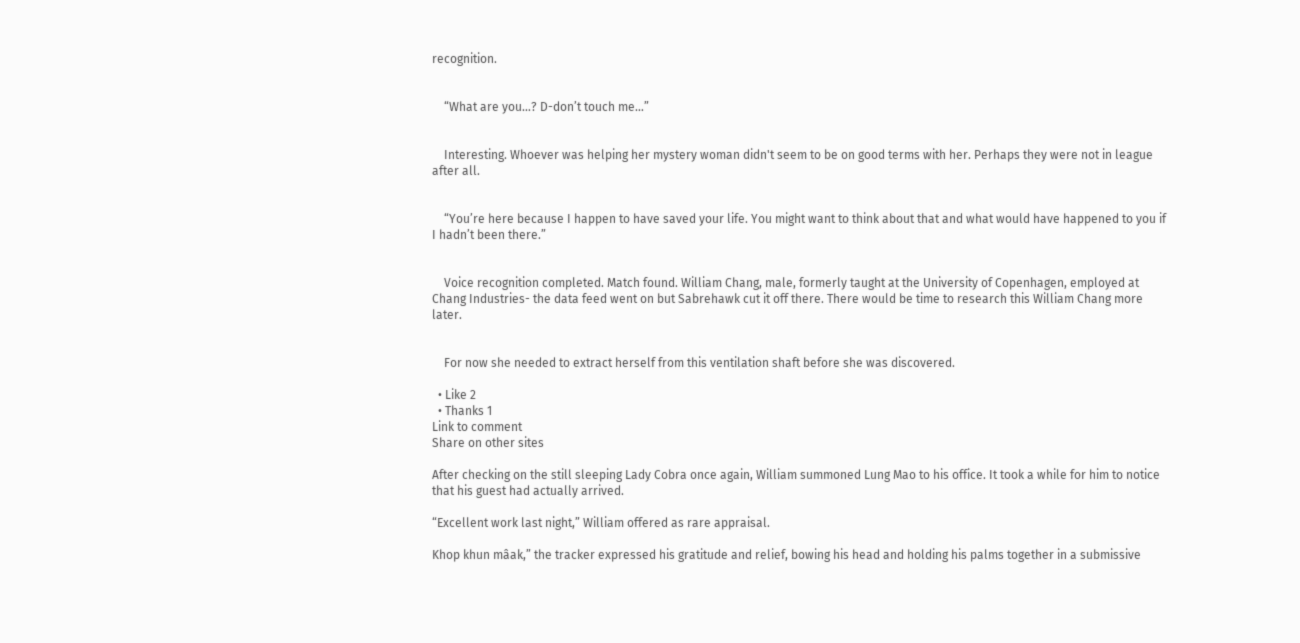recognition.


    “What are you…? D-don’t touch me…”


    Interesting. Whoever was helping her mystery woman didn't seem to be on good terms with her. Perhaps they were not in league after all.


    “You’re here because I happen to have saved your life. You might want to think about that and what would have happened to you if I hadn’t been there.”


    Voice recognition completed. Match found. William Chang, male, formerly taught at the University of Copenhagen, employed at Chang Industries- the data feed went on but Sabrehawk cut it off there. There would be time to research this William Chang more later.


    For now she needed to extract herself from this ventilation shaft before she was discovered.

  • Like 2
  • Thanks 1
Link to comment
Share on other sites

After checking on the still sleeping Lady Cobra once again, William summoned Lung Mao to his office. It took a while for him to notice that his guest had actually arrived.

“Excellent work last night,” William offered as rare appraisal.

Khop khun mâak,” the tracker expressed his gratitude and relief, bowing his head and holding his palms together in a submissive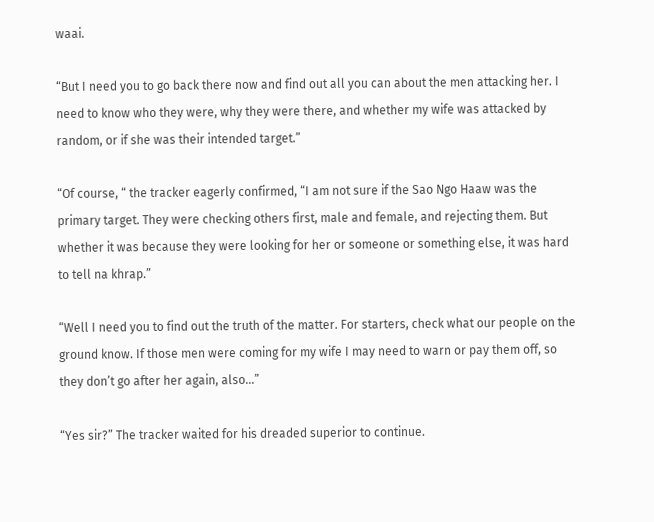waai.

“But I need you to go back there now and find out all you can about the men attacking her. I need to know who they were, why they were there, and whether my wife was attacked by random, or if she was their intended target.”

“Of course, “ the tracker eagerly confirmed, “I am not sure if the Sao Ngo Haaw was the primary target. They were checking others first, male and female, and rejecting them. But whether it was because they were looking for her or someone or something else, it was hard to tell na khrap.”

“Well I need you to find out the truth of the matter. For starters, check what our people on the ground know. If those men were coming for my wife I may need to warn or pay them off, so they don’t go after her again, also…”

“Yes sir?” The tracker waited for his dreaded superior to continue.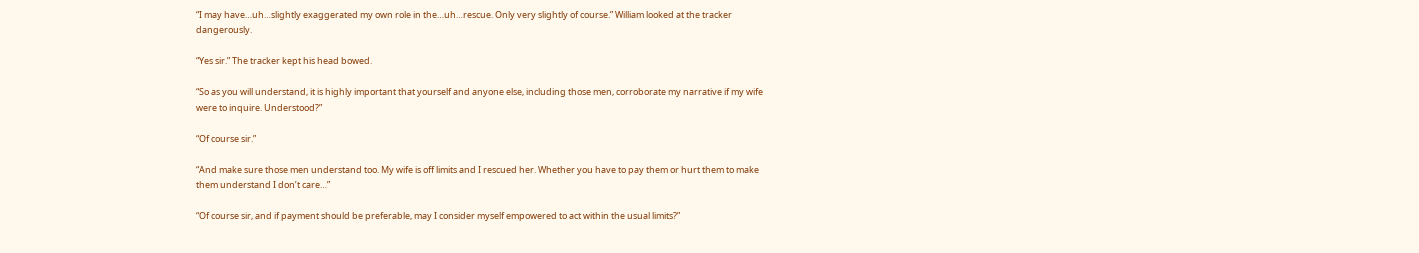“I may have…uh…slightly exaggerated my own role in the…uh…rescue. Only very slightly of course.” William looked at the tracker dangerously.

“Yes sir.” The tracker kept his head bowed.

“So as you will understand, it is highly important that yourself and anyone else, including those men, corroborate my narrative if my wife were to inquire. Understood?”

“Of course sir.”

“And make sure those men understand too. My wife is off limits and I rescued her. Whether you have to pay them or hurt them to make them understand I don’t care…”

“Of course sir, and if payment should be preferable, may I consider myself empowered to act within the usual limits?”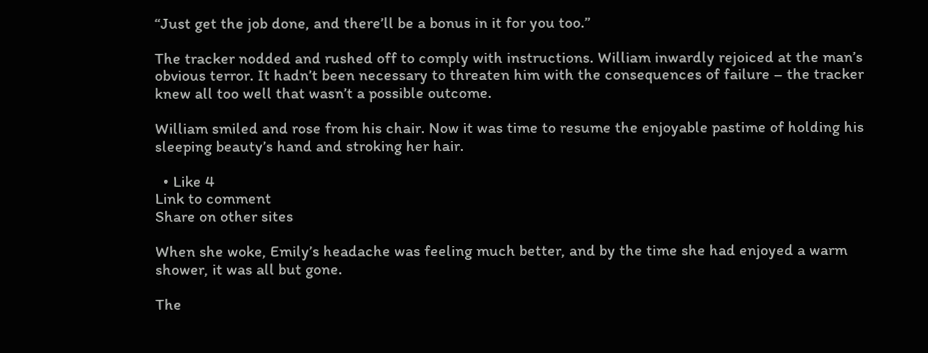“Just get the job done, and there’ll be a bonus in it for you too.”

The tracker nodded and rushed off to comply with instructions. William inwardly rejoiced at the man’s obvious terror. It hadn’t been necessary to threaten him with the consequences of failure – the tracker knew all too well that wasn’t a possible outcome.

William smiled and rose from his chair. Now it was time to resume the enjoyable pastime of holding his sleeping beauty’s hand and stroking her hair.

  • Like 4
Link to comment
Share on other sites

When she woke, Emily’s headache was feeling much better, and by the time she had enjoyed a warm shower, it was all but gone.

The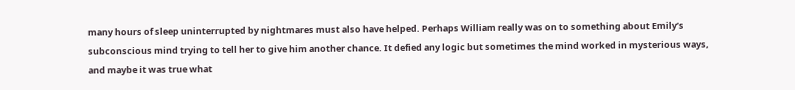many hours of sleep uninterrupted by nightmares must also have helped. Perhaps William really was on to something about Emily’s subconscious mind trying to tell her to give him another chance. It defied any logic but sometimes the mind worked in mysterious ways, and maybe it was true what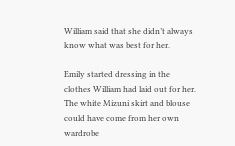William said that she didn’t always know what was best for her.

Emily started dressing in the clothes William had laid out for her. The white Mizuni skirt and blouse could have come from her own wardrobe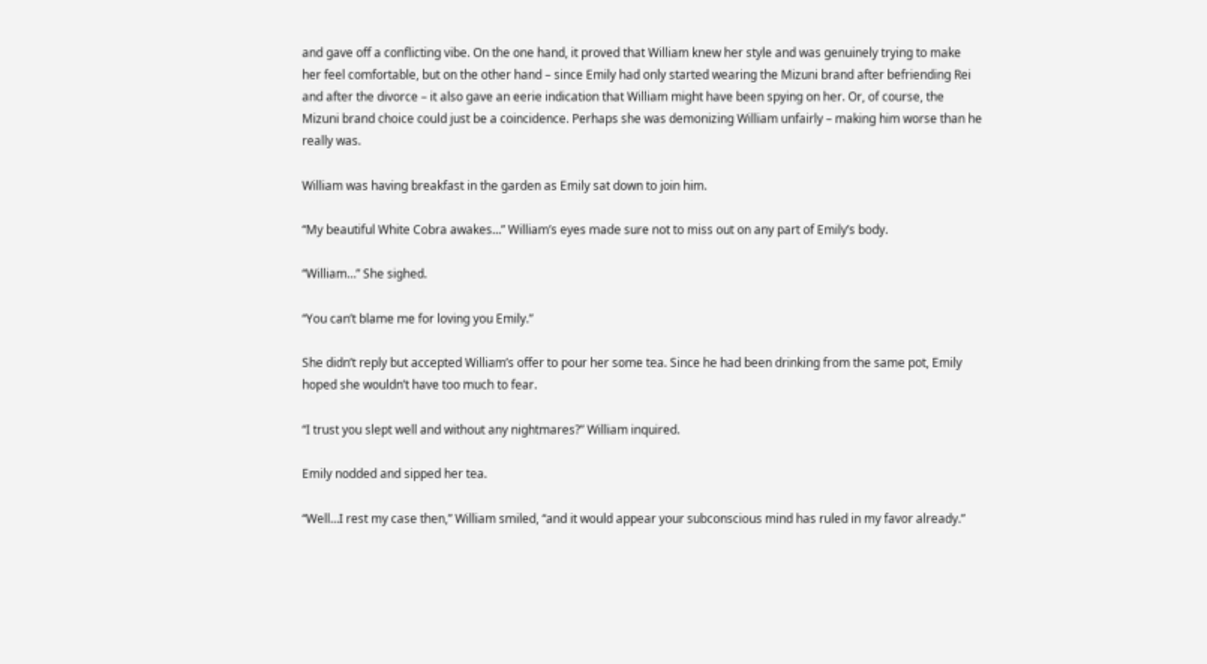and gave off a conflicting vibe. On the one hand, it proved that William knew her style and was genuinely trying to make her feel comfortable, but on the other hand – since Emily had only started wearing the Mizuni brand after befriending Rei and after the divorce – it also gave an eerie indication that William might have been spying on her. Or, of course, the Mizuni brand choice could just be a coincidence. Perhaps she was demonizing William unfairly – making him worse than he really was.

William was having breakfast in the garden as Emily sat down to join him.

“My beautiful White Cobra awakes…” William’s eyes made sure not to miss out on any part of Emily’s body.

“William…” She sighed.

“You can’t blame me for loving you Emily.”

She didn’t reply but accepted William’s offer to pour her some tea. Since he had been drinking from the same pot, Emily hoped she wouldn’t have too much to fear.

“I trust you slept well and without any nightmares?” William inquired.

Emily nodded and sipped her tea.

“Well…I rest my case then,” William smiled, “and it would appear your subconscious mind has ruled in my favor already.”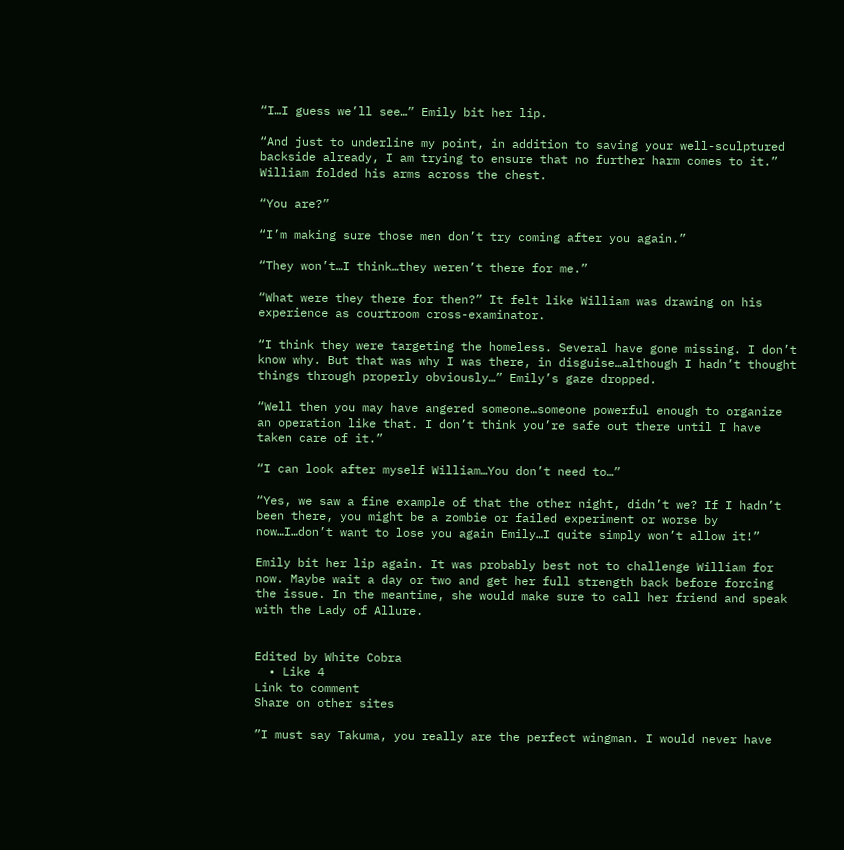“I…I guess we’ll see…” Emily bit her lip.

“And just to underline my point, in addition to saving your well-sculptured backside already, I am trying to ensure that no further harm comes to it.” William folded his arms across the chest.

“You are?”

“I’m making sure those men don’t try coming after you again.”

“They won’t…I think…they weren’t there for me.”

“What were they there for then?” It felt like William was drawing on his experience as courtroom cross-examinator.

“I think they were targeting the homeless. Several have gone missing. I don’t know why. But that was why I was there, in disguise…although I hadn’t thought things through properly obviously…” Emily’s gaze dropped.

“Well then you may have angered someone…someone powerful enough to organize an operation like that. I don’t think you’re safe out there until I have taken care of it.”

“I can look after myself William…You don’t need to…”

“Yes, we saw a fine example of that the other night, didn’t we? If I hadn’t been there, you might be a zombie or failed experiment or worse by now…I…don’t want to lose you again Emily…I quite simply won’t allow it!”

Emily bit her lip again. It was probably best not to challenge William for now. Maybe wait a day or two and get her full strength back before forcing the issue. In the meantime, she would make sure to call her friend and speak with the Lady of Allure.


Edited by White Cobra
  • Like 4
Link to comment
Share on other sites

”I must say Takuma, you really are the perfect wingman. I would never have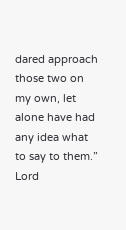dared approach those two on my own, let alone have had any idea what to say to them.” Lord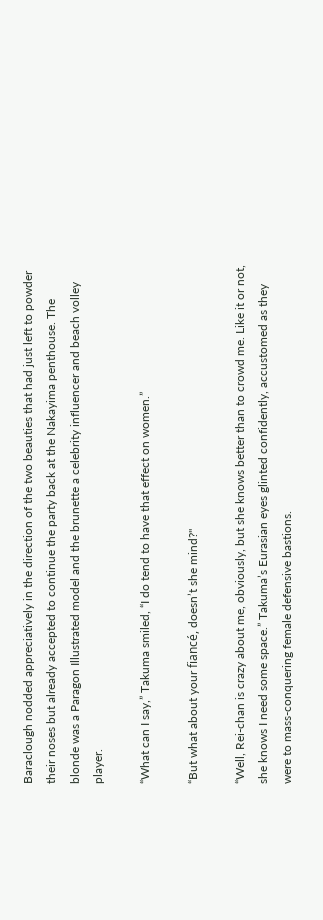Baraclough nodded appreciatively in the direction of the two beauties that had just left to powder their noses but already accepted to continue the party back at the Nakayima penthouse. The blonde was a Paragon Illustrated model and the brunette a celebrity influencer and beach volley player.

“What can I say,” Takuma smiled, “I do tend to have that effect on women.”

“But what about your fiancé, doesn’t she mind?"

“Well, Rei-chan is crazy about me, obviously, but she knows better than to crowd me. Like it or not, she knows I need some space.” Takuma’s Eurasian eyes glinted confidently, accustomed as they were to mass-conquering female defensive bastions.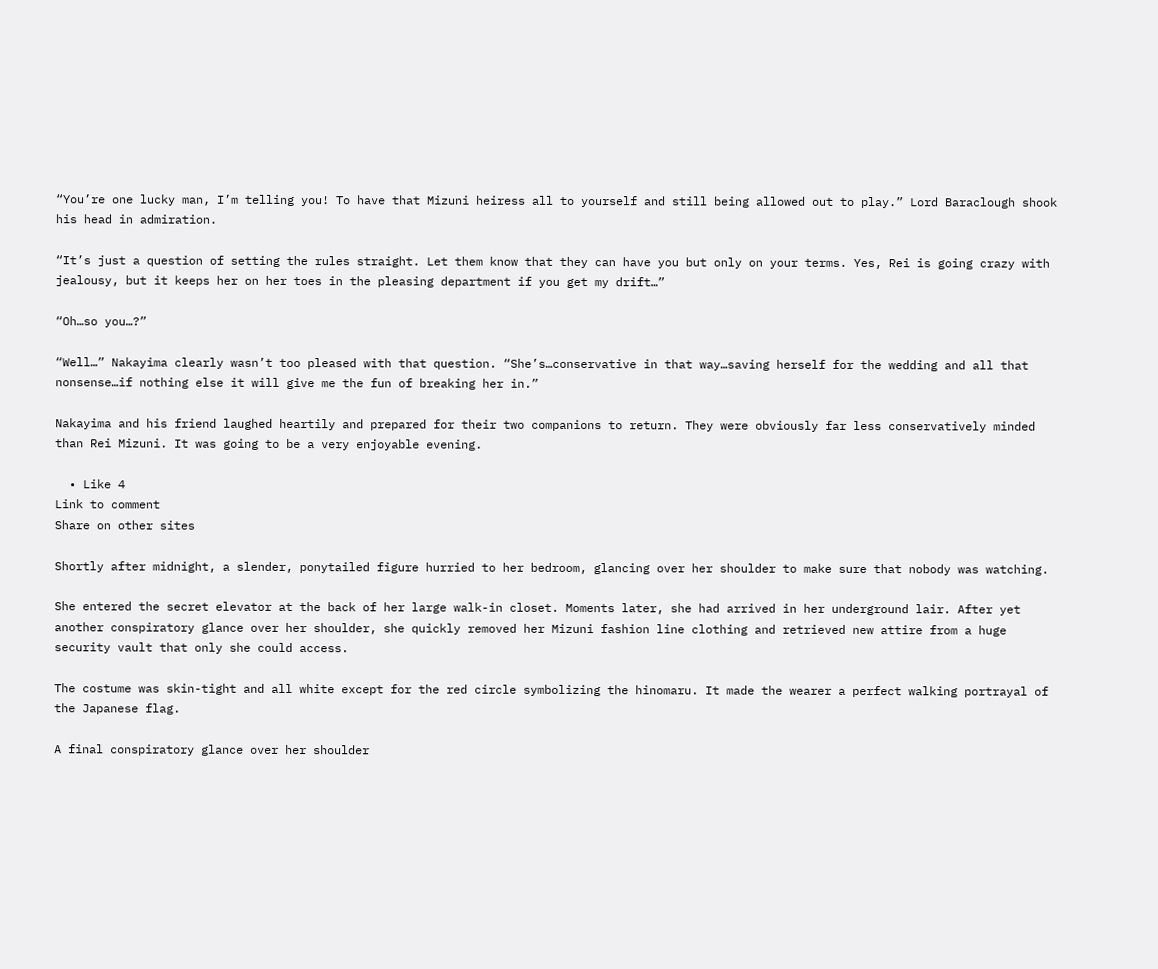“You’re one lucky man, I’m telling you! To have that Mizuni heiress all to yourself and still being allowed out to play.” Lord Baraclough shook his head in admiration.

“It’s just a question of setting the rules straight. Let them know that they can have you but only on your terms. Yes, Rei is going crazy with jealousy, but it keeps her on her toes in the pleasing department if you get my drift…”

“Oh…so you…?”

“Well…” Nakayima clearly wasn’t too pleased with that question. “She’s…conservative in that way…saving herself for the wedding and all that nonsense…if nothing else it will give me the fun of breaking her in.”

Nakayima and his friend laughed heartily and prepared for their two companions to return. They were obviously far less conservatively minded than Rei Mizuni. It was going to be a very enjoyable evening.

  • Like 4
Link to comment
Share on other sites

Shortly after midnight, a slender, ponytailed figure hurried to her bedroom, glancing over her shoulder to make sure that nobody was watching.

She entered the secret elevator at the back of her large walk-in closet. Moments later, she had arrived in her underground lair. After yet another conspiratory glance over her shoulder, she quickly removed her Mizuni fashion line clothing and retrieved new attire from a huge security vault that only she could access.

The costume was skin-tight and all white except for the red circle symbolizing the hinomaru. It made the wearer a perfect walking portrayal of the Japanese flag.

A final conspiratory glance over her shoulder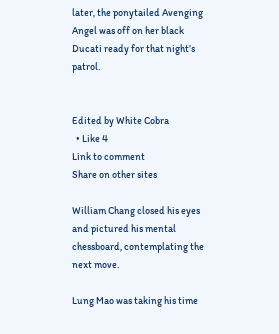later, the ponytailed Avenging Angel was off on her black Ducati ready for that night’s patrol.


Edited by White Cobra
  • Like 4
Link to comment
Share on other sites

William Chang closed his eyes and pictured his mental chessboard, contemplating the next move.

Lung Mao was taking his time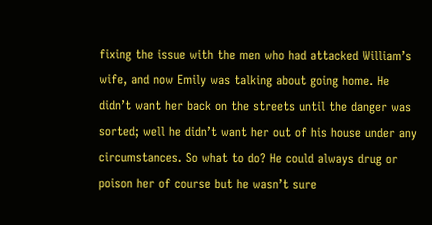fixing the issue with the men who had attacked William’s wife, and now Emily was talking about going home. He didn’t want her back on the streets until the danger was sorted; well he didn’t want her out of his house under any circumstances. So what to do? He could always drug or poison her of course but he wasn’t sure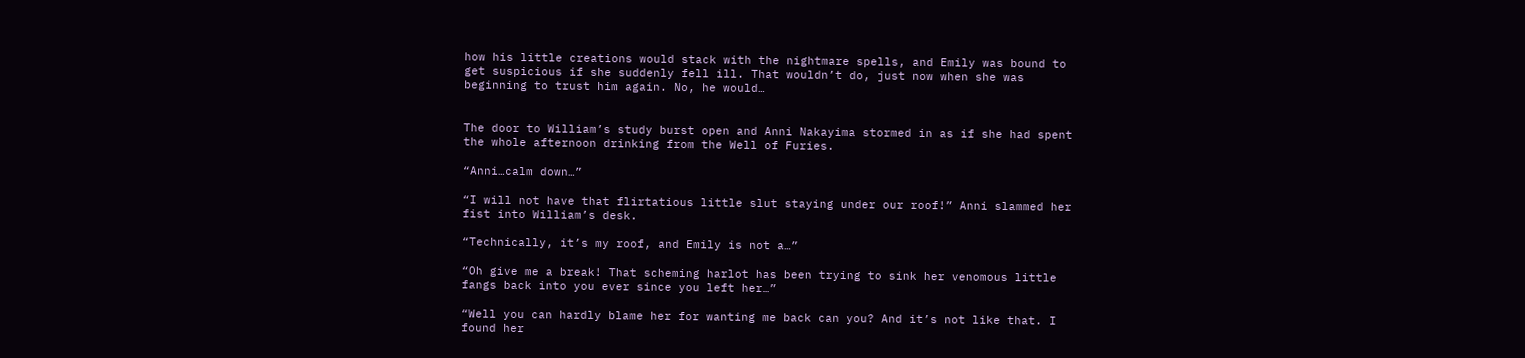how his little creations would stack with the nightmare spells, and Emily was bound to get suspicious if she suddenly fell ill. That wouldn’t do, just now when she was beginning to trust him again. No, he would…


The door to William’s study burst open and Anni Nakayima stormed in as if she had spent the whole afternoon drinking from the Well of Furies.

“Anni…calm down…”

“I will not have that flirtatious little slut staying under our roof!” Anni slammed her fist into William’s desk.

“Technically, it’s my roof, and Emily is not a…”

“Oh give me a break! That scheming harlot has been trying to sink her venomous little fangs back into you ever since you left her…”

“Well you can hardly blame her for wanting me back can you? And it’s not like that. I found her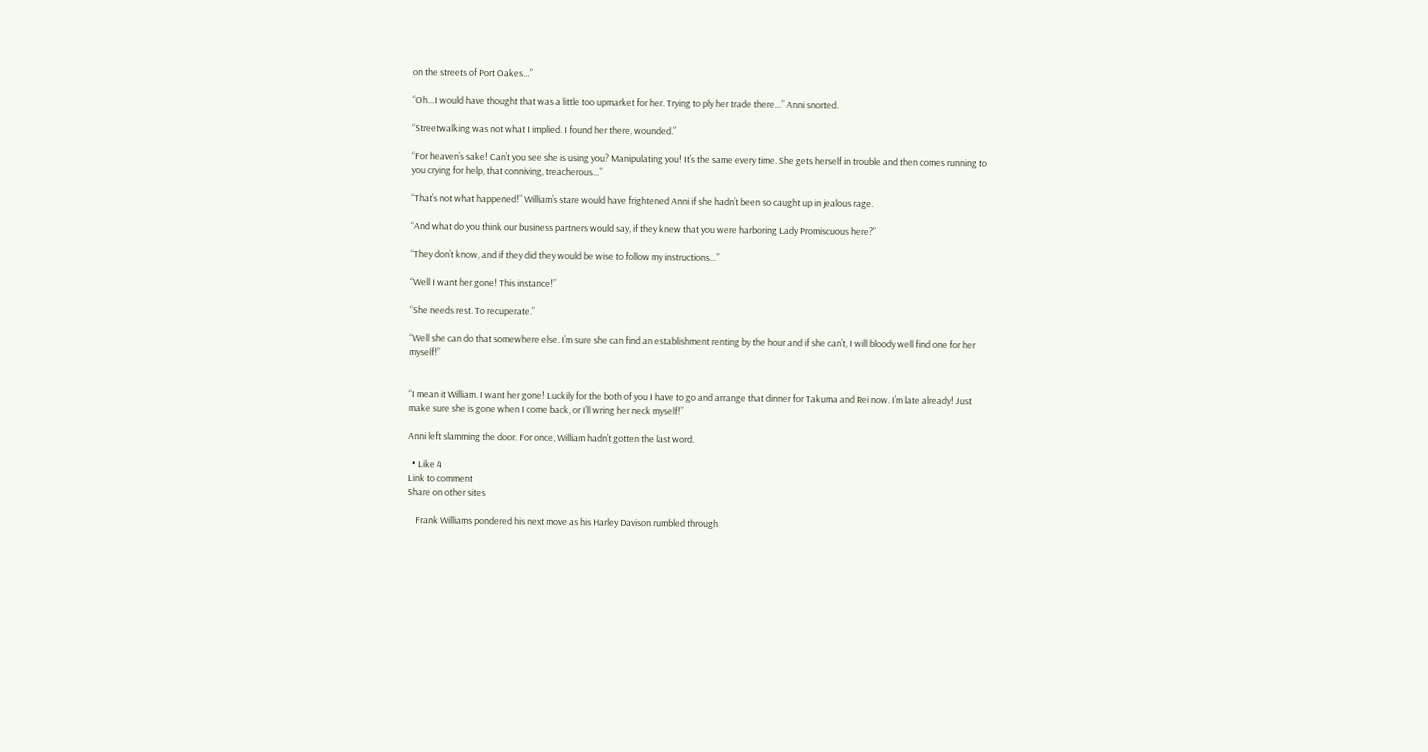on the streets of Port Oakes…”

“Oh…I would have thought that was a little too upmarket for her. Trying to ply her trade there…” Anni snorted.

“Streetwalking was not what I implied. I found her there, wounded.”

“For heaven’s sake! Can’t you see she is using you? Manipulating you! It’s the same every time. She gets herself in trouble and then comes running to you crying for help, that conniving, treacherous…”

“That’s not what happened!” William’s stare would have frightened Anni if she hadn’t been so caught up in jealous rage.

“And what do you think our business partners would say, if they knew that you were harboring Lady Promiscuous here?”

“They don’t know, and if they did they would be wise to follow my instructions…”

“Well I want her gone! This instance!”

“She needs rest. To recuperate.”

“Well she can do that somewhere else. I’m sure she can find an establishment renting by the hour and if she can’t, I will bloody well find one for her myself!”


“I mean it William. I want her gone! Luckily for the both of you I have to go and arrange that dinner for Takuma and Rei now. I’m late already! Just make sure she is gone when I come back, or I’ll wring her neck myself!”

Anni left slamming the door. For once, William hadn’t gotten the last word.

  • Like 4
Link to comment
Share on other sites

    Frank Williams pondered his next move as his Harley Davison rumbled through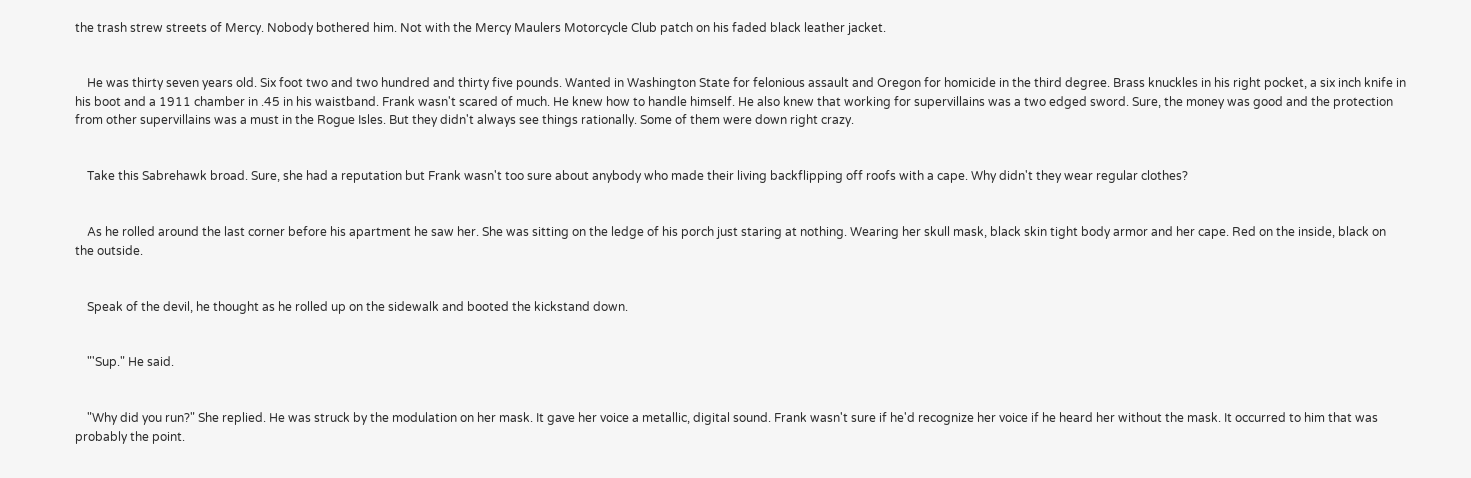the trash strew streets of Mercy. Nobody bothered him. Not with the Mercy Maulers Motorcycle Club patch on his faded black leather jacket.


    He was thirty seven years old. Six foot two and two hundred and thirty five pounds. Wanted in Washington State for felonious assault and Oregon for homicide in the third degree. Brass knuckles in his right pocket, a six inch knife in his boot and a 1911 chamber in .45 in his waistband. Frank wasn't scared of much. He knew how to handle himself. He also knew that working for supervillains was a two edged sword. Sure, the money was good and the protection from other supervillains was a must in the Rogue Isles. But they didn't always see things rationally. Some of them were down right crazy.


    Take this Sabrehawk broad. Sure, she had a reputation but Frank wasn't too sure about anybody who made their living backflipping off roofs with a cape. Why didn't they wear regular clothes?


    As he rolled around the last corner before his apartment he saw her. She was sitting on the ledge of his porch just staring at nothing. Wearing her skull mask, black skin tight body armor and her cape. Red on the inside, black on the outside.


    Speak of the devil, he thought as he rolled up on the sidewalk and booted the kickstand down.


    "'Sup." He said.


    "Why did you run?" She replied. He was struck by the modulation on her mask. It gave her voice a metallic, digital sound. Frank wasn't sure if he'd recognize her voice if he heard her without the mask. It occurred to him that was probably the point.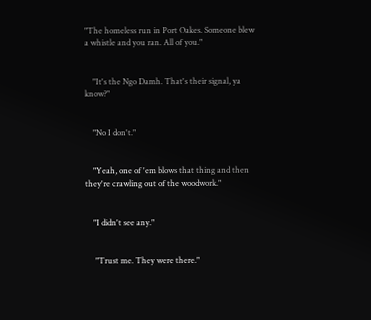"The homeless run in Port Oakes. Someone blew a whistle and you ran. All of you."


    "It's the Ngo Damh. That's their signal, ya know?"


    "No I don't."


    "Yeah, one of 'em blows that thing and then they're crawling out of the woodwork."


    "I didn't see any."


     "Trust me. They were there."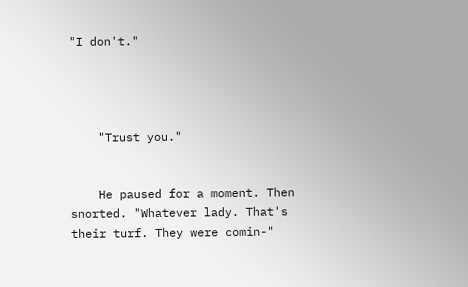"I don't."




    "Trust you."


    He paused for a moment. Then snorted. "Whatever lady. That's their turf. They were comin-"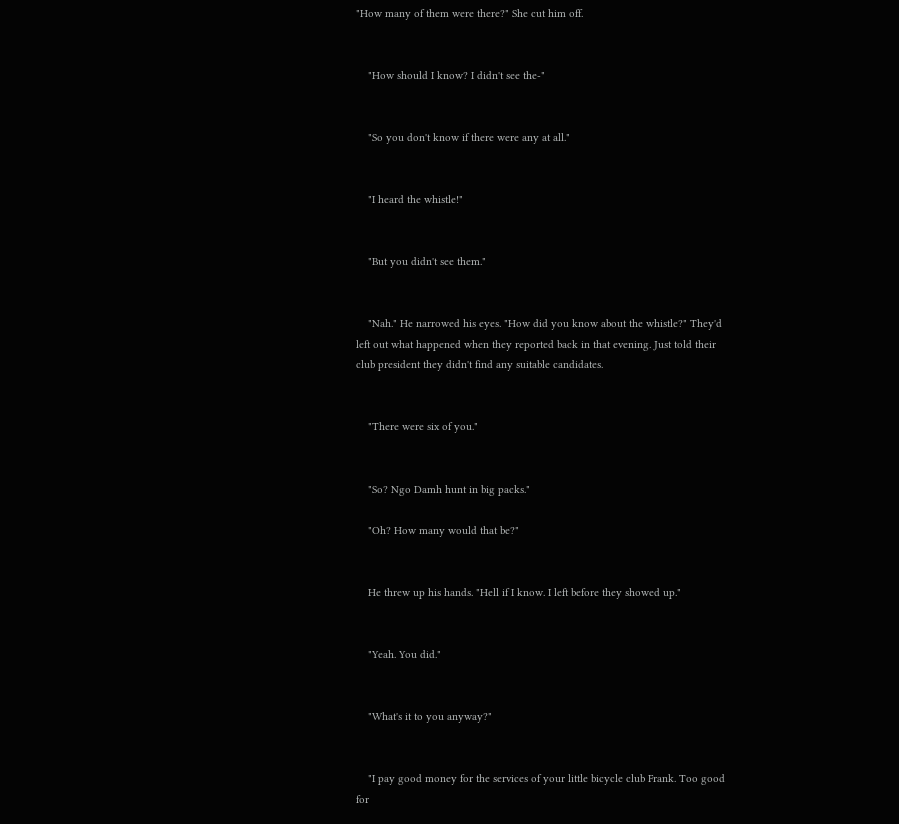"How many of them were there?" She cut him off.


    "How should I know? I didn't see the-"


    "So you don't know if there were any at all."


    "I heard the whistle!"


    "But you didn't see them."


    "Nah." He narrowed his eyes. "How did you know about the whistle?" They'd left out what happened when they reported back in that evening. Just told their club president they didn't find any suitable candidates.


    "There were six of you."


    "So? Ngo Damh hunt in big packs."

    "Oh? How many would that be?"


    He threw up his hands. "Hell if I know. I left before they showed up."


    "Yeah. You did."


    "What's it to you anyway?"


    "I pay good money for the services of your little bicycle club Frank. Too good for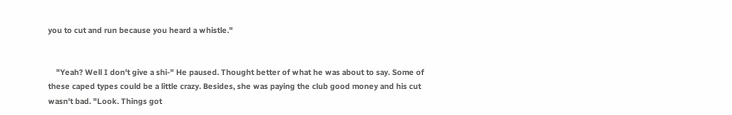you to cut and run because you heard a whistle."


    "Yeah? Well I don't give a shi-" He paused. Thought better of what he was about to say. Some of these caped types could be a little crazy. Besides, she was paying the club good money and his cut wasn't bad. "Look. Things got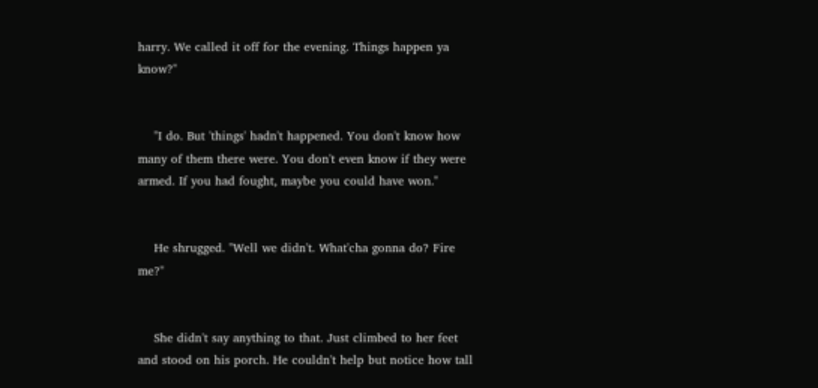harry. We called it off for the evening. Things happen ya know?"


    "I do. But 'things' hadn't happened. You don't know how many of them there were. You don't even know if they were armed. If you had fought, maybe you could have won."


    He shrugged. "Well we didn't. What'cha gonna do? Fire me?"


    She didn't say anything to that. Just climbed to her feet and stood on his porch. He couldn't help but notice how tall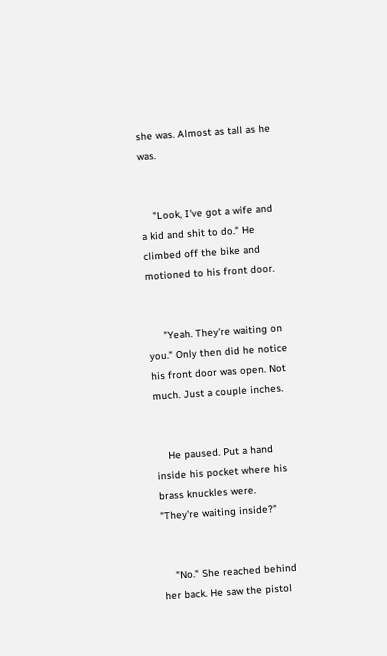she was. Almost as tall as he was.


    "Look, I've got a wife and a kid and shit to do." He climbed off the bike and motioned to his front door.


     "Yeah. They're waiting on you." Only then did he notice his front door was open. Not much. Just a couple inches.


    He paused. Put a hand inside his pocket where his brass knuckles were. "They're waiting inside?"


    "No." She reached behind her back. He saw the pistol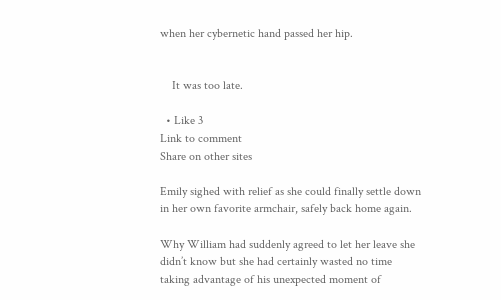when her cybernetic hand passed her hip.


    It was too late.

  • Like 3
Link to comment
Share on other sites

Emily sighed with relief as she could finally settle down in her own favorite armchair, safely back home again.

Why William had suddenly agreed to let her leave she didn’t know but she had certainly wasted no time taking advantage of his unexpected moment of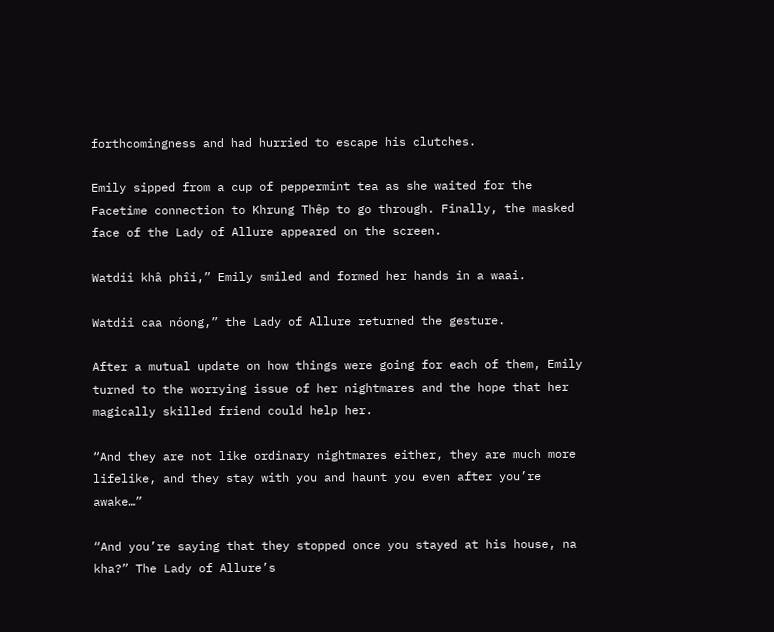forthcomingness and had hurried to escape his clutches.

Emily sipped from a cup of peppermint tea as she waited for the Facetime connection to Khrung Thêp to go through. Finally, the masked face of the Lady of Allure appeared on the screen.

Watdii khâ phîi,” Emily smiled and formed her hands in a waai.

Watdii caa nóong,” the Lady of Allure returned the gesture.

After a mutual update on how things were going for each of them, Emily turned to the worrying issue of her nightmares and the hope that her magically skilled friend could help her.

“And they are not like ordinary nightmares either, they are much more lifelike, and they stay with you and haunt you even after you’re awake…”

“And you’re saying that they stopped once you stayed at his house, na kha?” The Lady of Allure’s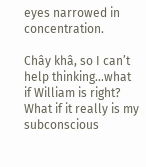eyes narrowed in concentration.

Chây khâ, so I can’t help thinking…what if William is right? What if it really is my subconscious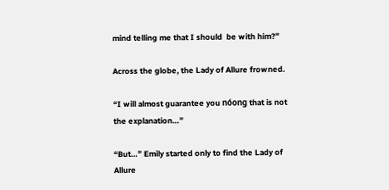mind telling me that I should  be with him?”

Across the globe, the Lady of Allure frowned.

“I will almost guarantee you nóong that is not the explanation…”

“But…” Emily started only to find the Lady of Allure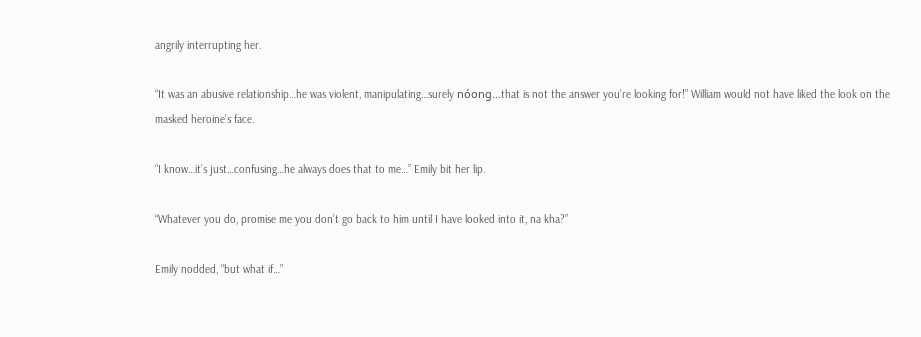angrily interrupting her.

“It was an abusive relationship…he was violent, manipulating…surely nóong…that is not the answer you’re looking for!” William would not have liked the look on the masked heroine’s face.

“I know…it’s just…confusing…he always does that to me…” Emily bit her lip.

“Whatever you do, promise me you don’t go back to him until I have looked into it, na kha?”

Emily nodded, “but what if…”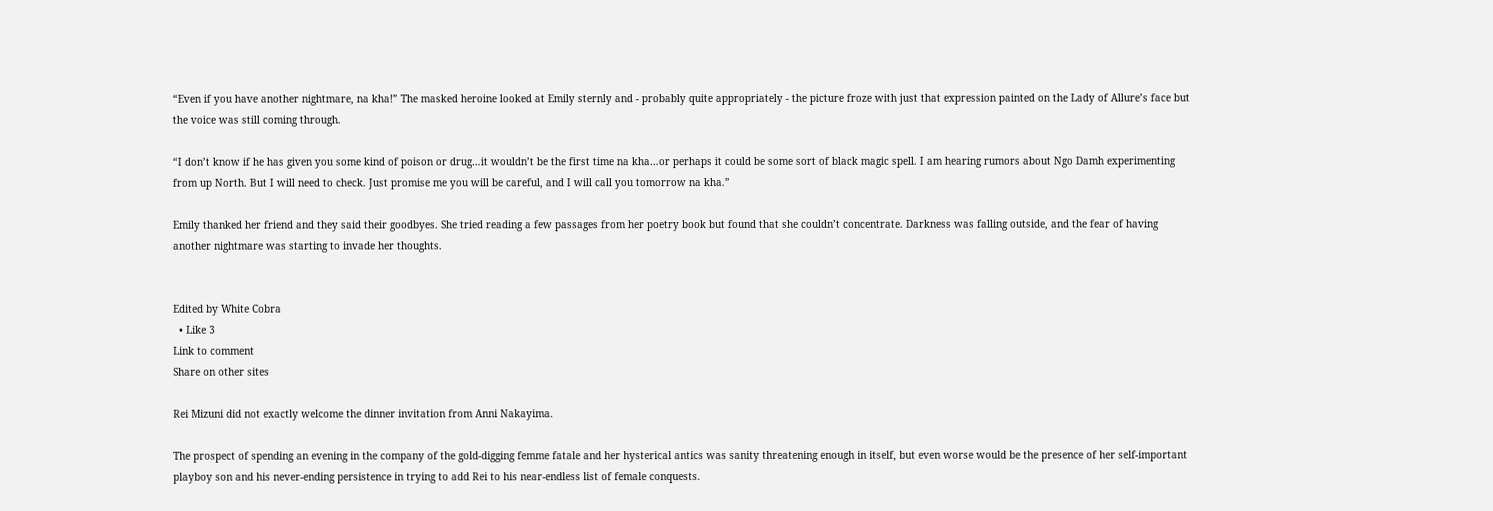“Even if you have another nightmare, na kha!” The masked heroine looked at Emily sternly and - probably quite appropriately - the picture froze with just that expression painted on the Lady of Allure’s face but the voice was still coming through.

“I don’t know if he has given you some kind of poison or drug…it wouldn’t be the first time na kha…or perhaps it could be some sort of black magic spell. I am hearing rumors about Ngo Damh experimenting from up North. But I will need to check. Just promise me you will be careful, and I will call you tomorrow na kha.”

Emily thanked her friend and they said their goodbyes. She tried reading a few passages from her poetry book but found that she couldn’t concentrate. Darkness was falling outside, and the fear of having another nightmare was starting to invade her thoughts.


Edited by White Cobra
  • Like 3
Link to comment
Share on other sites

Rei Mizuni did not exactly welcome the dinner invitation from Anni Nakayima.

The prospect of spending an evening in the company of the gold-digging femme fatale and her hysterical antics was sanity threatening enough in itself, but even worse would be the presence of her self-important playboy son and his never-ending persistence in trying to add Rei to his near-endless list of female conquests.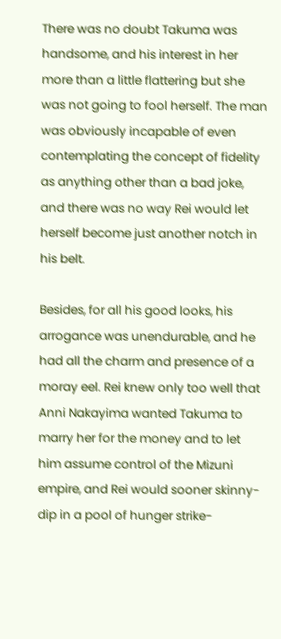There was no doubt Takuma was handsome, and his interest in her more than a little flattering but she was not going to fool herself. The man was obviously incapable of even contemplating the concept of fidelity as anything other than a bad joke, and there was no way Rei would let herself become just another notch in his belt.

Besides, for all his good looks, his arrogance was unendurable, and he had all the charm and presence of a moray eel. Rei knew only too well that Anni Nakayima wanted Takuma to marry her for the money and to let him assume control of the Mizuni empire, and Rei would sooner skinny-dip in a pool of hunger strike-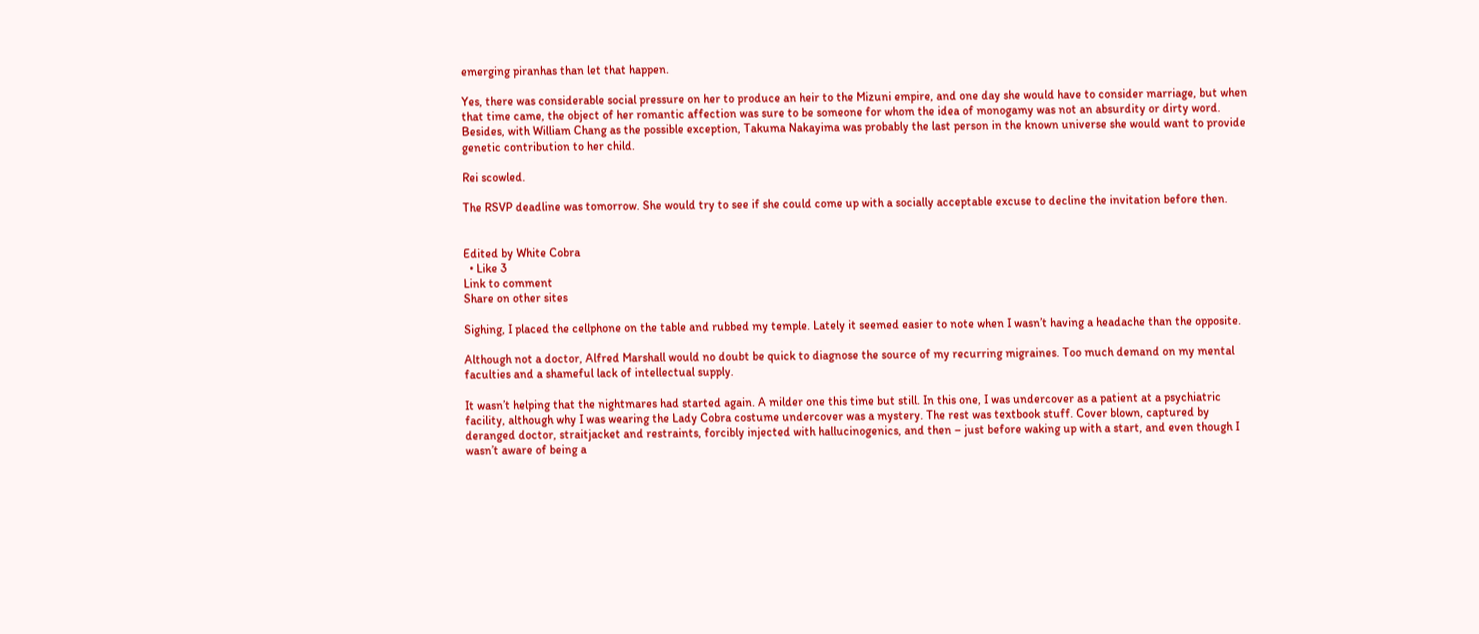emerging piranhas than let that happen.

Yes, there was considerable social pressure on her to produce an heir to the Mizuni empire, and one day she would have to consider marriage, but when that time came, the object of her romantic affection was sure to be someone for whom the idea of monogamy was not an absurdity or dirty word. Besides, with William Chang as the possible exception, Takuma Nakayima was probably the last person in the known universe she would want to provide genetic contribution to her child.

Rei scowled.

The RSVP deadline was tomorrow. She would try to see if she could come up with a socially acceptable excuse to decline the invitation before then.


Edited by White Cobra
  • Like 3
Link to comment
Share on other sites

Sighing, I placed the cellphone on the table and rubbed my temple. Lately it seemed easier to note when I wasn’t having a headache than the opposite.

Although not a doctor, Alfred Marshall would no doubt be quick to diagnose the source of my recurring migraines. Too much demand on my mental faculties and a shameful lack of intellectual supply.

It wasn’t helping that the nightmares had started again. A milder one this time but still. In this one, I was undercover as a patient at a psychiatric facility, although why I was wearing the Lady Cobra costume undercover was a mystery. The rest was textbook stuff. Cover blown, captured by deranged doctor, straitjacket and restraints, forcibly injected with hallucinogenics, and then – just before waking up with a start, and even though I wasn’t aware of being a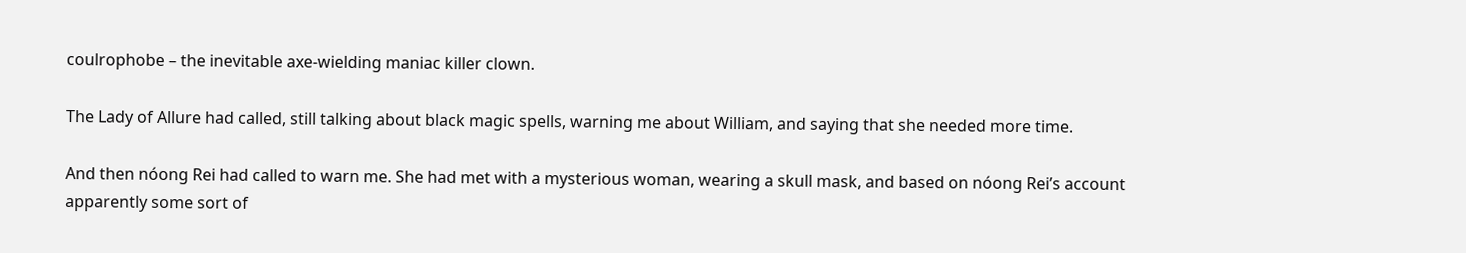coulrophobe – the inevitable axe-wielding maniac killer clown.

The Lady of Allure had called, still talking about black magic spells, warning me about William, and saying that she needed more time.

And then nóong Rei had called to warn me. She had met with a mysterious woman, wearing a skull mask, and based on nóong Rei’s account apparently some sort of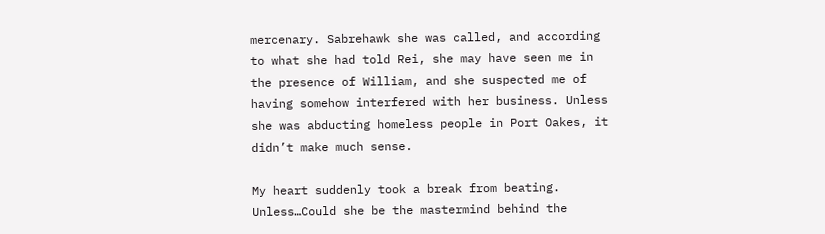mercenary. Sabrehawk she was called, and according to what she had told Rei, she may have seen me in the presence of William, and she suspected me of having somehow interfered with her business. Unless she was abducting homeless people in Port Oakes, it didn’t make much sense.

My heart suddenly took a break from beating. Unless…Could she be the mastermind behind the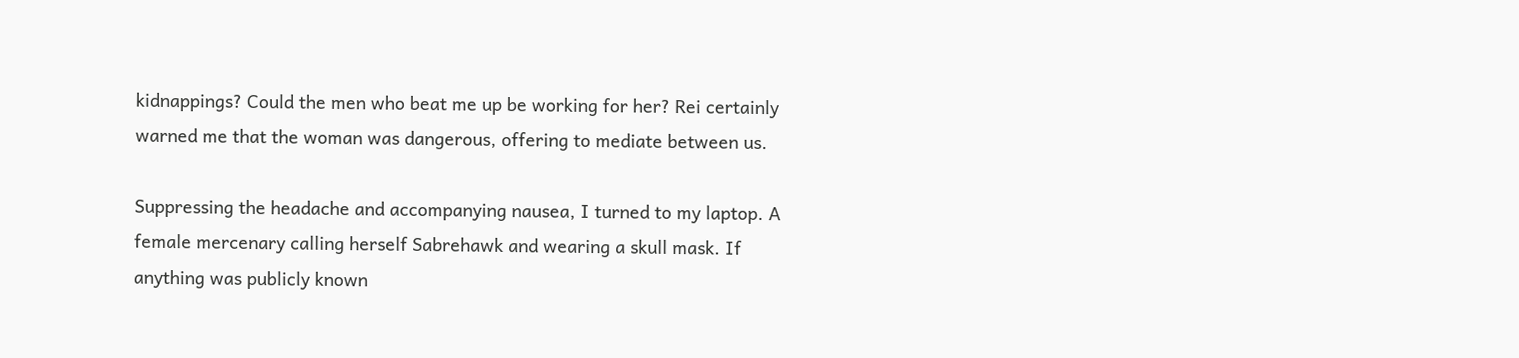kidnappings? Could the men who beat me up be working for her? Rei certainly warned me that the woman was dangerous, offering to mediate between us.

Suppressing the headache and accompanying nausea, I turned to my laptop. A female mercenary calling herself Sabrehawk and wearing a skull mask. If anything was publicly known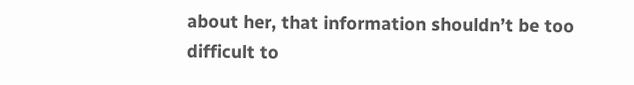about her, that information shouldn’t be too difficult to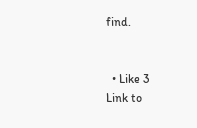find.


  • Like 3
Link to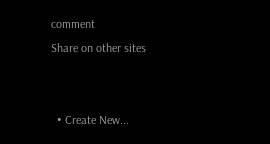comment
Share on other sites


  • Create New...